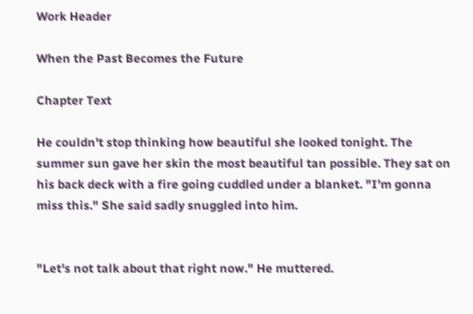Work Header

When the Past Becomes the Future

Chapter Text

He couldn't stop thinking how beautiful she looked tonight. The summer sun gave her skin the most beautiful tan possible. They sat on his back deck with a fire going cuddled under a blanket. "I'm gonna miss this." She said sadly snuggled into him.


"Let's not talk about that right now." He muttered.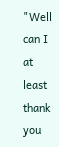"Well can I at least thank you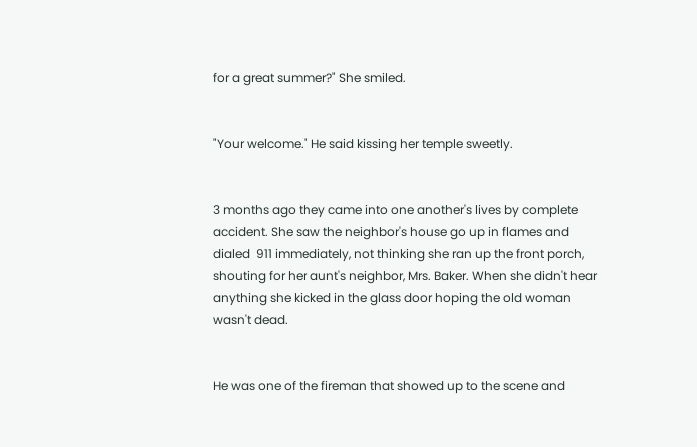for a great summer?" She smiled.


"Your welcome." He said kissing her temple sweetly.


3 months ago they came into one another's lives by complete accident. She saw the neighbor's house go up in flames and dialed  911 immediately, not thinking she ran up the front porch, shouting for her aunt's neighbor, Mrs. Baker. When she didn't hear anything she kicked in the glass door hoping the old woman wasn't dead.


He was one of the fireman that showed up to the scene and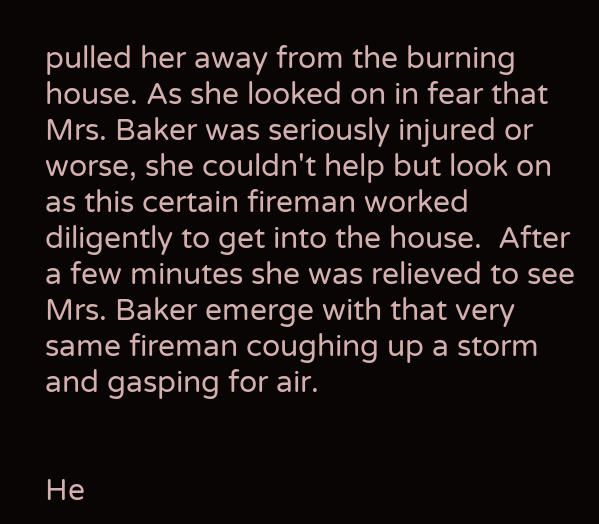pulled her away from the burning house. As she looked on in fear that Mrs. Baker was seriously injured or worse, she couldn't help but look on as this certain fireman worked diligently to get into the house.  After a few minutes she was relieved to see Mrs. Baker emerge with that very same fireman coughing up a storm and gasping for air.


He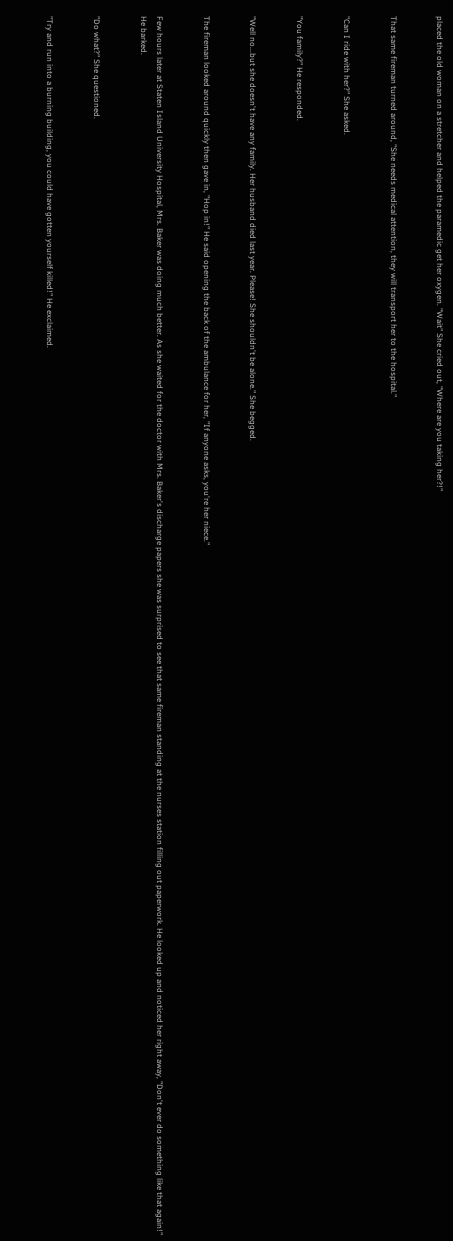placed the old woman on a stretcher and helped the paramedic get her oxygen. "Wait" She cried out, "Where are you taking her?!"


That same fireman turned around, "She needs medical attention, they will transport her to the hospital."


"Can I ride with her?" She asked.


"You family?" He responded.


"Well no...but she doesn't have any family. Her husband died last year. Please! She shouldn't be alone." She begged.


The fireman looked around quickly then gave in, "Hop in!" He said opening the back of the ambulance for her, "If anyone asks, you're her niece."


Few hours later at Staten Island University Hospital, Mrs. Baker was doing much better. As she waited for the doctor with Mrs. Baker's discharge papers she was surprised to see that same fireman standing at the nurses station filling out paperwork. He looked up and noticed her right away, "Don't ever do something like that again!" He barked.


"Do what?" She questioned.


"Try and run into a burning building, you could have gotten yourself killed!" He exclaimed.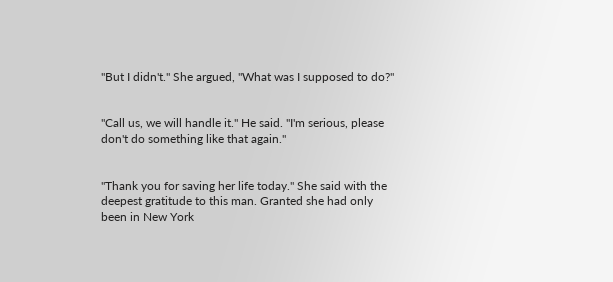"But I didn't." She argued, "What was I supposed to do?"


"Call us, we will handle it." He said. "I'm serious, please don't do something like that again."


"Thank you for saving her life today." She said with the deepest gratitude to this man. Granted she had only been in New York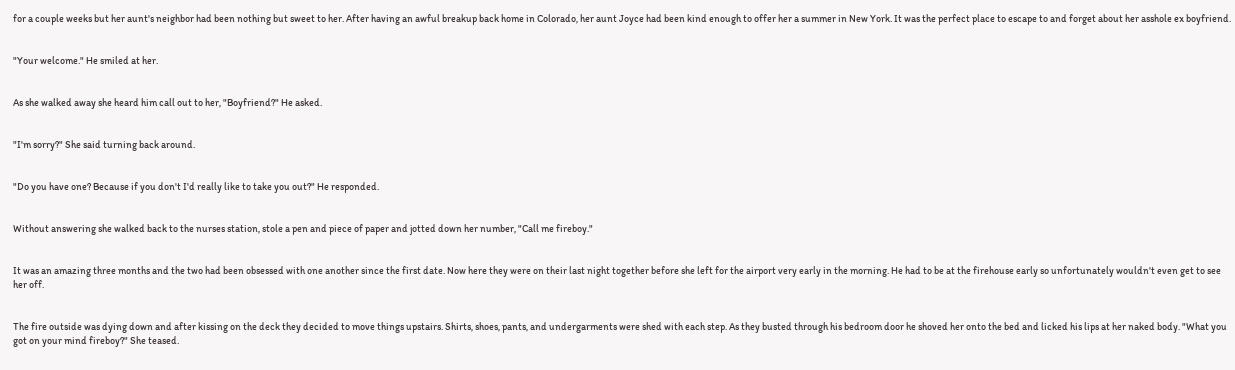for a couple weeks but her aunt's neighbor had been nothing but sweet to her. After having an awful breakup back home in Colorado, her aunt Joyce had been kind enough to offer her a summer in New York. It was the perfect place to escape to and forget about her asshole ex boyfriend.


"Your welcome." He smiled at her.


As she walked away she heard him call out to her, "Boyfriend?" He asked.


"I'm sorry?" She said turning back around.


"Do you have one? Because if you don't I'd really like to take you out?" He responded.


Without answering she walked back to the nurses station, stole a pen and piece of paper and jotted down her number, "Call me fireboy."


It was an amazing three months and the two had been obsessed with one another since the first date. Now here they were on their last night together before she left for the airport very early in the morning. He had to be at the firehouse early so unfortunately wouldn't even get to see her off.


The fire outside was dying down and after kissing on the deck they decided to move things upstairs. Shirts, shoes, pants, and undergarments were shed with each step. As they busted through his bedroom door he shoved her onto the bed and licked his lips at her naked body. "What you got on your mind fireboy?" She teased.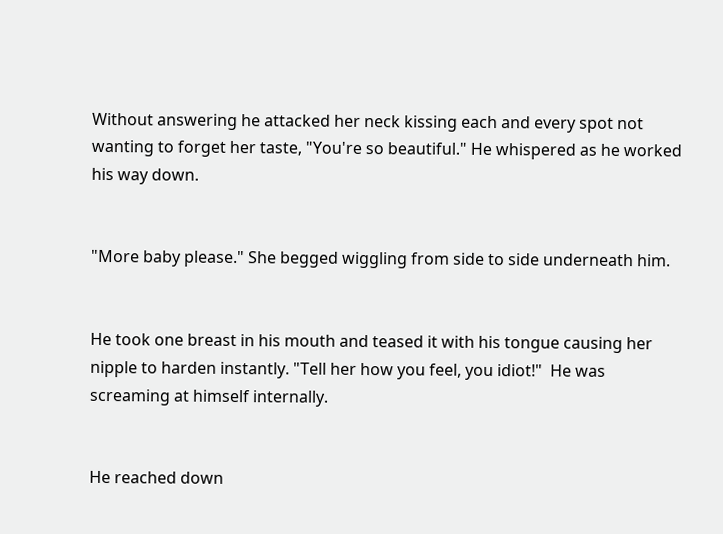Without answering he attacked her neck kissing each and every spot not wanting to forget her taste, "You're so beautiful." He whispered as he worked his way down.


"More baby please." She begged wiggling from side to side underneath him.


He took one breast in his mouth and teased it with his tongue causing her nipple to harden instantly. "Tell her how you feel, you idiot!"  He was screaming at himself internally.


He reached down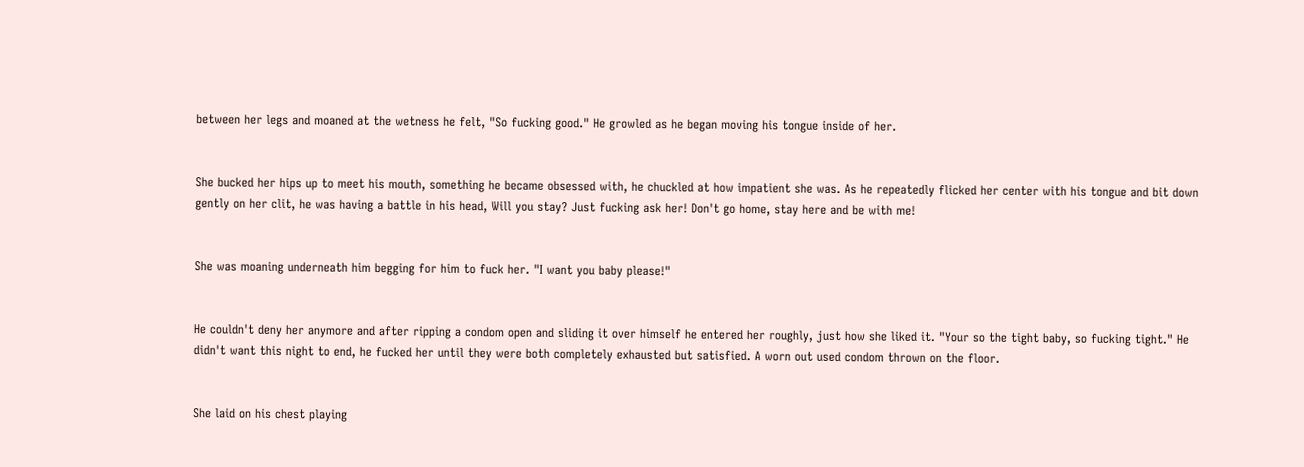between her legs and moaned at the wetness he felt, "So fucking good." He growled as he began moving his tongue inside of her.


She bucked her hips up to meet his mouth, something he became obsessed with, he chuckled at how impatient she was. As he repeatedly flicked her center with his tongue and bit down gently on her clit, he was having a battle in his head, Will you stay? Just fucking ask her! Don't go home, stay here and be with me!


She was moaning underneath him begging for him to fuck her. "I want you baby please!"


He couldn't deny her anymore and after ripping a condom open and sliding it over himself he entered her roughly, just how she liked it. "Your so the tight baby, so fucking tight." He didn't want this night to end, he fucked her until they were both completely exhausted but satisfied. A worn out used condom thrown on the floor.


She laid on his chest playing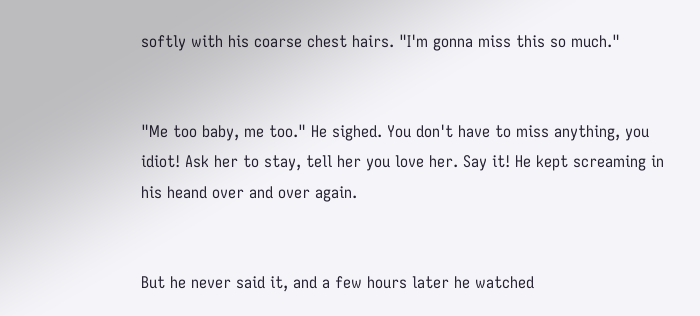softly with his coarse chest hairs. "I'm gonna miss this so much."


"Me too baby, me too." He sighed. You don't have to miss anything, you idiot! Ask her to stay, tell her you love her. Say it! He kept screaming in his heand over and over again.


But he never said it, and a few hours later he watched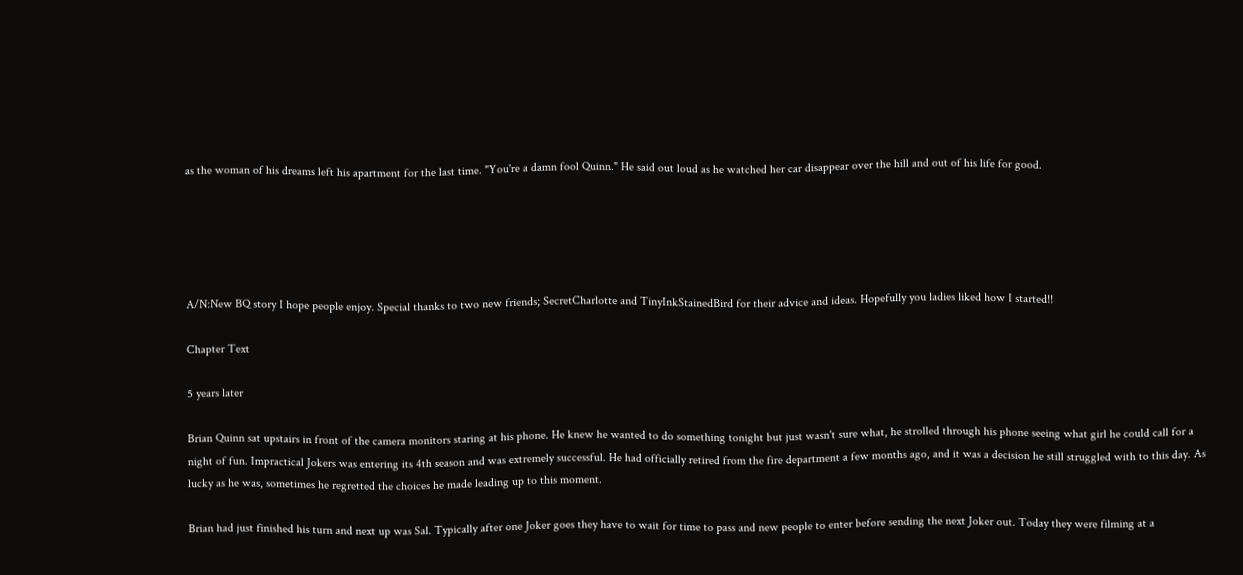as the woman of his dreams left his apartment for the last time. "You're a damn fool Quinn." He said out loud as he watched her car disappear over the hill and out of his life for good.





A/N:New BQ story I hope people enjoy. Special thanks to two new friends; SecretCharlotte and TinyInkStainedBird for their advice and ideas. Hopefully you ladies liked how I started!!

Chapter Text

5 years later

Brian Quinn sat upstairs in front of the camera monitors staring at his phone. He knew he wanted to do something tonight but just wasn't sure what, he strolled through his phone seeing what girl he could call for a night of fun. Impractical Jokers was entering its 4th season and was extremely successful. He had officially retired from the fire department a few months ago, and it was a decision he still struggled with to this day. As lucky as he was, sometimes he regretted the choices he made leading up to this moment.

Brian had just finished his turn and next up was Sal. Typically after one Joker goes they have to wait for time to pass and new people to enter before sending the next Joker out. Today they were filming at a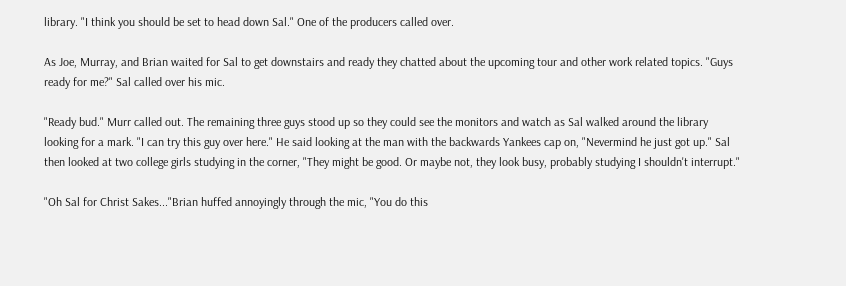library. "I think you should be set to head down Sal." One of the producers called over.

As Joe, Murray, and Brian waited for Sal to get downstairs and ready they chatted about the upcoming tour and other work related topics. "Guys ready for me?" Sal called over his mic.

"Ready bud." Murr called out. The remaining three guys stood up so they could see the monitors and watch as Sal walked around the library looking for a mark. "I can try this guy over here." He said looking at the man with the backwards Yankees cap on, "Nevermind he just got up." Sal then looked at two college girls studying in the corner, "They might be good. Or maybe not, they look busy, probably studying I shouldn't interrupt."

"Oh Sal for Christ Sakes..."Brian huffed annoyingly through the mic, "You do this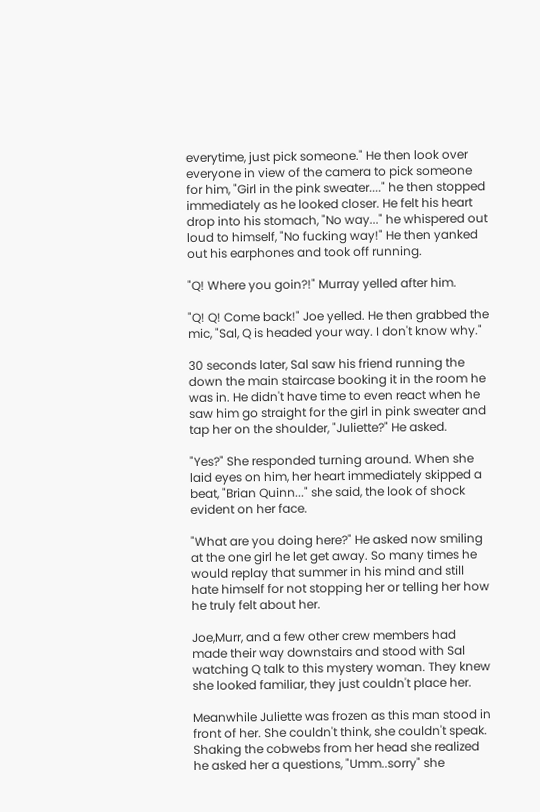everytime, just pick someone." He then look over everyone in view of the camera to pick someone for him, "Girl in the pink sweater...." he then stopped immediately as he looked closer. He felt his heart drop into his stomach, "No way..." he whispered out loud to himself, "No fucking way!" He then yanked out his earphones and took off running.

"Q! Where you goin?!" Murray yelled after him.

"Q! Q! Come back!" Joe yelled. He then grabbed the mic, "Sal, Q is headed your way. I don't know why."

30 seconds later, Sal saw his friend running the down the main staircase booking it in the room he was in. He didn't have time to even react when he saw him go straight for the girl in pink sweater and tap her on the shoulder, "Juliette?" He asked.

"Yes?" She responded turning around. When she laid eyes on him, her heart immediately skipped a beat, "Brian Quinn..." she said, the look of shock evident on her face.

"What are you doing here?" He asked now smiling at the one girl he let get away. So many times he would replay that summer in his mind and still hate himself for not stopping her or telling her how he truly felt about her.

Joe,Murr, and a few other crew members had made their way downstairs and stood with Sal watching Q talk to this mystery woman. They knew she looked familiar, they just couldn't place her.

Meanwhile Juliette was frozen as this man stood in front of her. She couldn't think, she couldn't speak. Shaking the cobwebs from her head she realized he asked her a questions, "Umm..sorry" she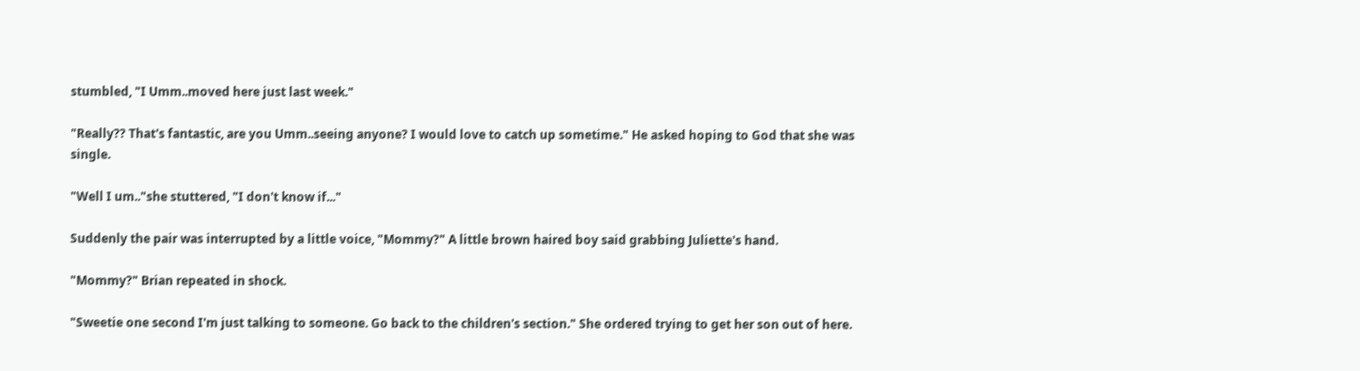stumbled, "I Umm..moved here just last week."

"Really?? That's fantastic, are you Umm..seeing anyone? I would love to catch up sometime." He asked hoping to God that she was single.

"Well I um.."she stuttered, "I don't know if..."

Suddenly the pair was interrupted by a little voice, "Mommy?" A little brown haired boy said grabbing Juliette's hand.

"Mommy?" Brian repeated in shock.

"Sweetie one second I'm just talking to someone. Go back to the children's section." She ordered trying to get her son out of here.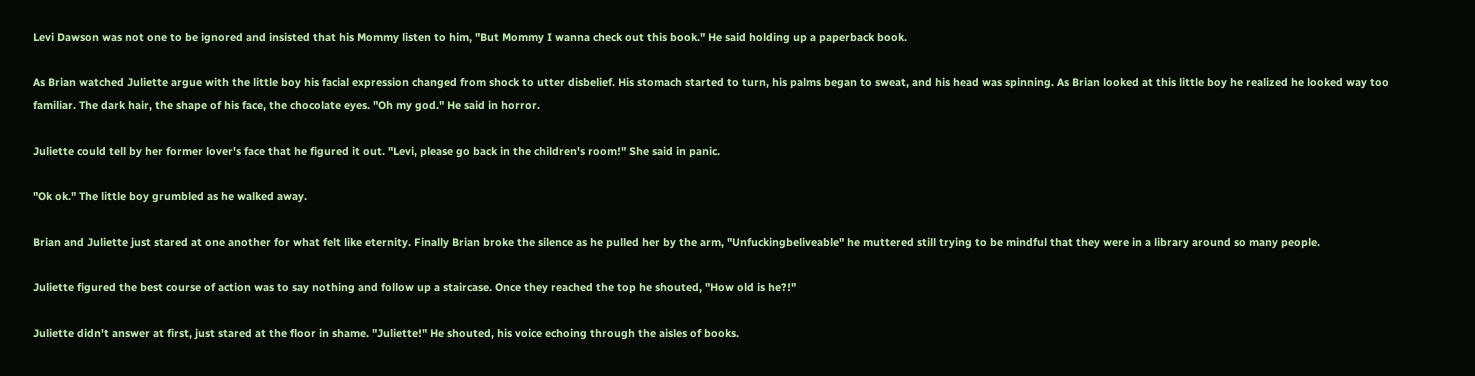Levi Dawson was not one to be ignored and insisted that his Mommy listen to him, "But Mommy I wanna check out this book." He said holding up a paperback book.

As Brian watched Juliette argue with the little boy his facial expression changed from shock to utter disbelief. His stomach started to turn, his palms began to sweat, and his head was spinning. As Brian looked at this little boy he realized he looked way too familiar. The dark hair, the shape of his face, the chocolate eyes. "Oh my god." He said in horror.

Juliette could tell by her former lover's face that he figured it out. "Levi, please go back in the children's room!" She said in panic.

"Ok ok." The little boy grumbled as he walked away.

Brian and Juliette just stared at one another for what felt like eternity. Finally Brian broke the silence as he pulled her by the arm, "Unfuckingbeliveable" he muttered still trying to be mindful that they were in a library around so many people.

Juliette figured the best course of action was to say nothing and follow up a staircase. Once they reached the top he shouted, "How old is he?!"

Juliette didn't answer at first, just stared at the floor in shame. "Juliette!" He shouted, his voice echoing through the aisles of books.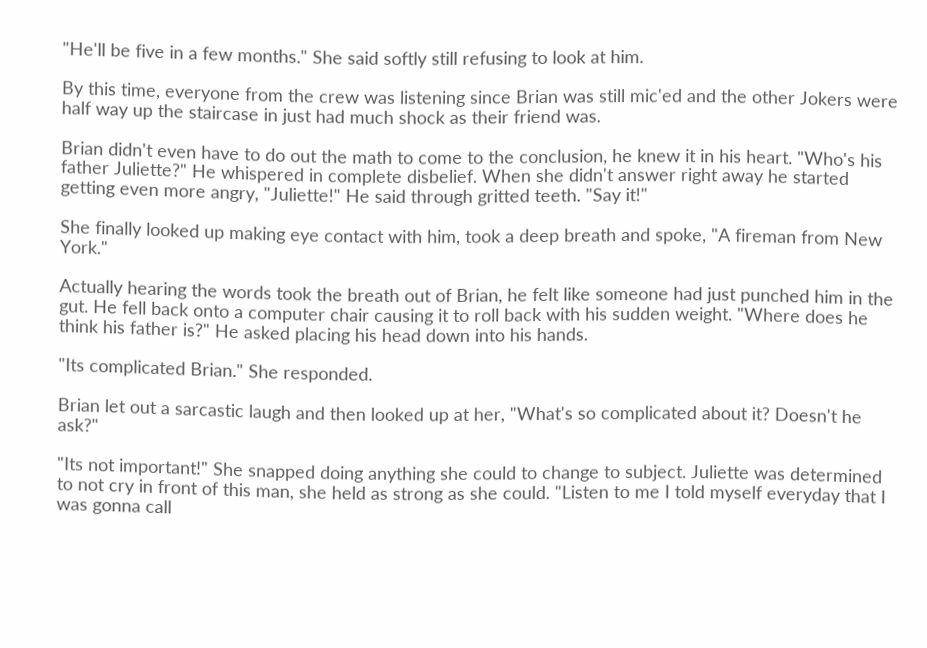"He'll be five in a few months." She said softly still refusing to look at him.

By this time, everyone from the crew was listening since Brian was still mic'ed and the other Jokers were half way up the staircase in just had much shock as their friend was.

Brian didn't even have to do out the math to come to the conclusion, he knew it in his heart. "Who's his father Juliette?" He whispered in complete disbelief. When she didn't answer right away he started getting even more angry, "Juliette!" He said through gritted teeth. "Say it!"

She finally looked up making eye contact with him, took a deep breath and spoke, "A fireman from New York."

Actually hearing the words took the breath out of Brian, he felt like someone had just punched him in the gut. He fell back onto a computer chair causing it to roll back with his sudden weight. "Where does he think his father is?" He asked placing his head down into his hands.

"Its complicated Brian." She responded.

Brian let out a sarcastic laugh and then looked up at her, "What's so complicated about it? Doesn't he ask?"

"Its not important!" She snapped doing anything she could to change to subject. Juliette was determined to not cry in front of this man, she held as strong as she could. "Listen to me I told myself everyday that I was gonna call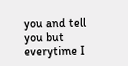you and tell you but everytime I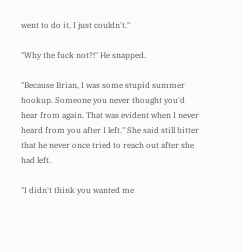went to do it, I just couldn't."

"Why the fuck not?!" He snapped.

"Because Brian, I was some stupid summer hookup. Someone you never thought you'd hear from again. That was evident when I never heard from you after I left." She said still bitter that he never once tried to reach out after she had left.

"I didn't think you wanted me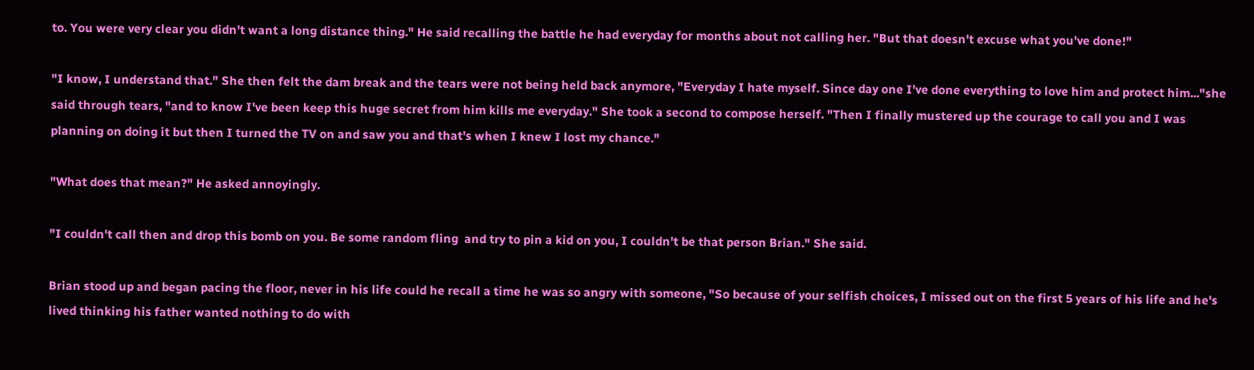to. You were very clear you didn't want a long distance thing." He said recalling the battle he had everyday for months about not calling her. "But that doesn't excuse what you've done!"

"I know, I understand that." She then felt the dam break and the tears were not being held back anymore, "Everyday I hate myself. Since day one I've done everything to love him and protect him..."she said through tears, "and to know I've been keep this huge secret from him kills me everyday." She took a second to compose herself. "Then I finally mustered up the courage to call you and I was planning on doing it but then I turned the TV on and saw you and that's when I knew I lost my chance."

"What does that mean?" He asked annoyingly.

"I couldn't call then and drop this bomb on you. Be some random fling  and try to pin a kid on you, I couldn't be that person Brian." She said.

Brian stood up and began pacing the floor, never in his life could he recall a time he was so angry with someone, "So because of your selfish choices, I missed out on the first 5 years of his life and he's lived thinking his father wanted nothing to do with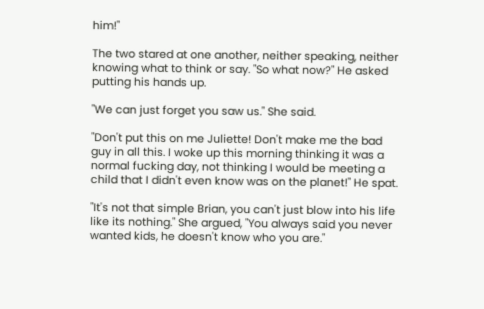him!"

The two stared at one another, neither speaking, neither knowing what to think or say. "So what now?" He asked putting his hands up.

"We can just forget you saw us." She said.

"Don't put this on me Juliette! Don't make me the bad guy in all this. I woke up this morning thinking it was a normal fucking day, not thinking I would be meeting a child that I didn't even know was on the planet!" He spat.

"It's not that simple Brian, you can't just blow into his life like its nothing." She argued, "You always said you never wanted kids, he doesn't know who you are."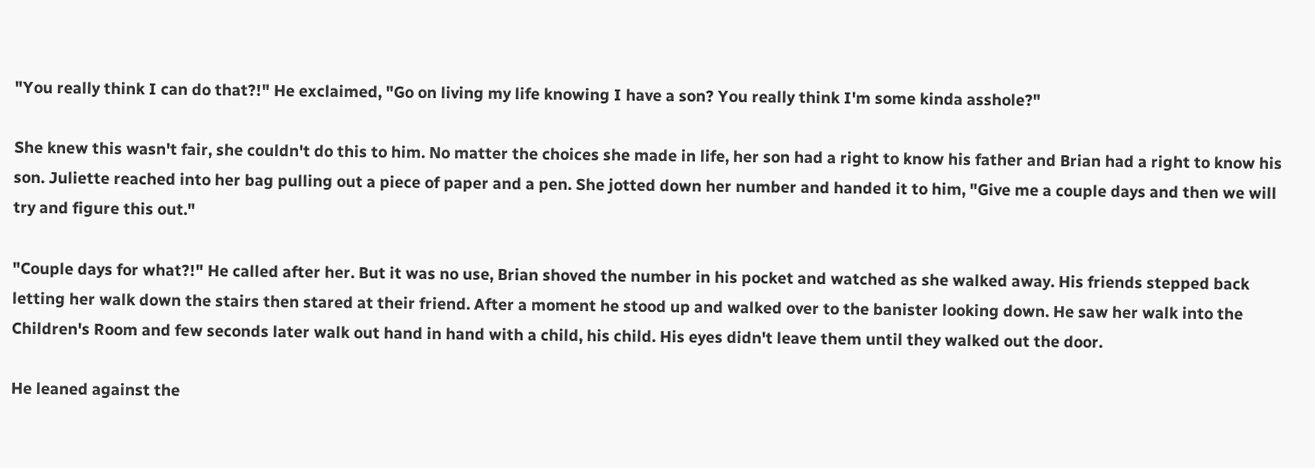"You really think I can do that?!" He exclaimed, "Go on living my life knowing I have a son? You really think I'm some kinda asshole?"

She knew this wasn't fair, she couldn't do this to him. No matter the choices she made in life, her son had a right to know his father and Brian had a right to know his son. Juliette reached into her bag pulling out a piece of paper and a pen. She jotted down her number and handed it to him, "Give me a couple days and then we will try and figure this out."

"Couple days for what?!" He called after her. But it was no use, Brian shoved the number in his pocket and watched as she walked away. His friends stepped back letting her walk down the stairs then stared at their friend. After a moment he stood up and walked over to the banister looking down. He saw her walk into the Children's Room and few seconds later walk out hand in hand with a child, his child. His eyes didn't leave them until they walked out the door.

He leaned against the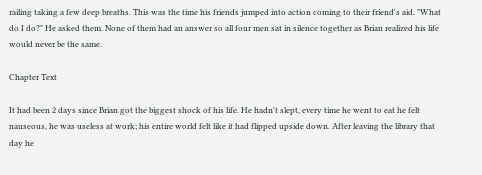railing taking a few deep breaths. This was the time his friends jumped into action coming to their friend's aid. "What do I do?" He asked them. None of them had an answer so all four men sat in silence together as Brian realized his life would never be the same.

Chapter Text

It had been 2 days since Brian got the biggest shock of his life. He hadn't slept, every time he went to eat he felt nauseous, he was useless at work; his entire world felt like it had flipped upside down. After leaving the library that day he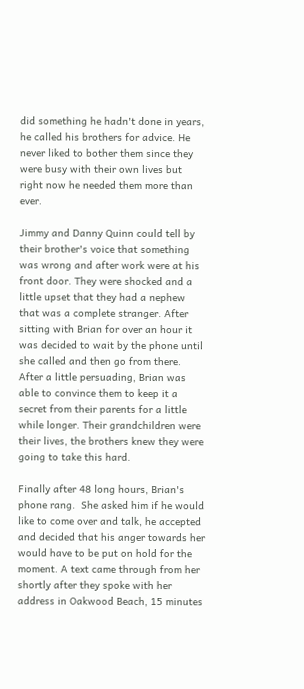did something he hadn't done in years, he called his brothers for advice. He never liked to bother them since they were busy with their own lives but right now he needed them more than ever.

Jimmy and Danny Quinn could tell by their brother's voice that something was wrong and after work were at his front door. They were shocked and a little upset that they had a nephew that was a complete stranger. After sitting with Brian for over an hour it was decided to wait by the phone until she called and then go from there. After a little persuading, Brian was able to convince them to keep it a secret from their parents for a little while longer. Their grandchildren were their lives, the brothers knew they were going to take this hard.

Finally after 48 long hours, Brian's phone rang.  She asked him if he would like to come over and talk, he accepted and decided that his anger towards her would have to be put on hold for the moment. A text came through from her shortly after they spoke with her address in Oakwood Beach, 15 minutes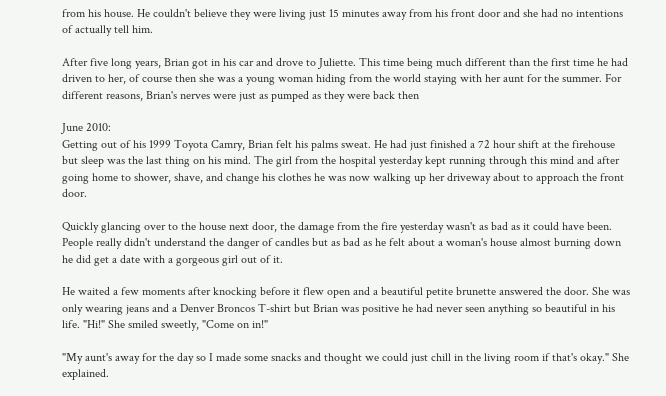from his house. He couldn't believe they were living just 15 minutes away from his front door and she had no intentions of actually tell him.

After five long years, Brian got in his car and drove to Juliette. This time being much different than the first time he had driven to her, of course then she was a young woman hiding from the world staying with her aunt for the summer. For different reasons, Brian's nerves were just as pumped as they were back then

June 2010:
Getting out of his 1999 Toyota Camry, Brian felt his palms sweat. He had just finished a 72 hour shift at the firehouse but sleep was the last thing on his mind. The girl from the hospital yesterday kept running through this mind and after going home to shower, shave, and change his clothes he was now walking up her driveway about to approach the front door.

Quickly glancing over to the house next door, the damage from the fire yesterday wasn't as bad as it could have been. People really didn't understand the danger of candles but as bad as he felt about a woman's house almost burning down he did get a date with a gorgeous girl out of it.

He waited a few moments after knocking before it flew open and a beautiful petite brunette answered the door. She was only wearing jeans and a Denver Broncos T-shirt but Brian was positive he had never seen anything so beautiful in his life. "Hi!" She smiled sweetly, "Come on in!"

"My aunt's away for the day so I made some snacks and thought we could just chill in the living room if that's okay." She explained.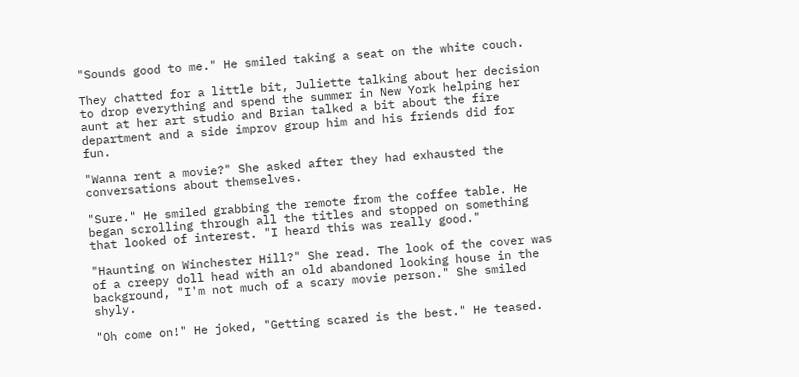"Sounds good to me." He smiled taking a seat on the white couch.

They chatted for a little bit, Juliette talking about her decision to drop everything and spend the summer in New York helping her aunt at her art studio and Brian talked a bit about the fire department and a side improv group him and his friends did for fun.

"Wanna rent a movie?" She asked after they had exhausted the conversations about themselves.

"Sure." He smiled grabbing the remote from the coffee table. He began scrolling through all the titles and stopped on something that looked of interest. "I heard this was really good."

"Haunting on Winchester Hill?" She read. The look of the cover was of a creepy doll head with an old abandoned looking house in the background, "I'm not much of a scary movie person." She smiled shyly.

"Oh come on!" He joked, "Getting scared is the best." He teased.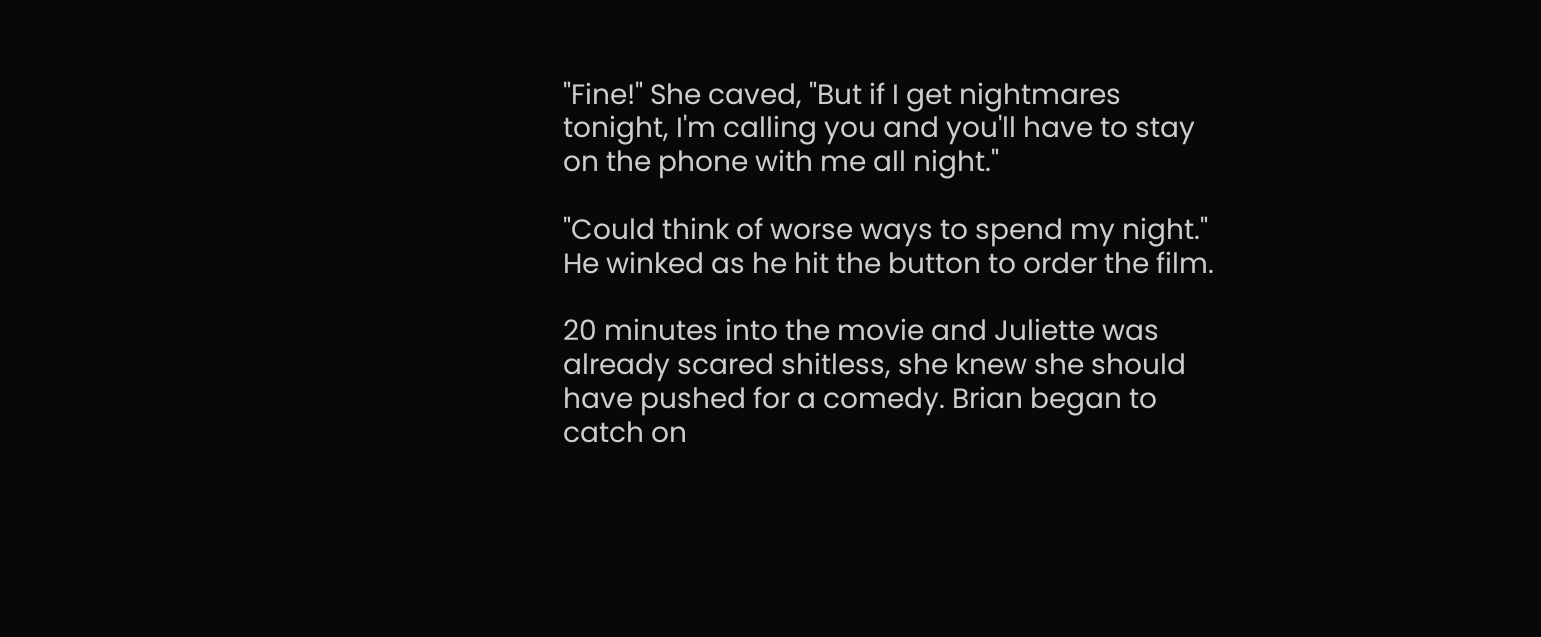"Fine!" She caved, "But if I get nightmares tonight, I'm calling you and you'll have to stay on the phone with me all night."

"Could think of worse ways to spend my night." He winked as he hit the button to order the film.

20 minutes into the movie and Juliette was already scared shitless, she knew she should have pushed for a comedy. Brian began to catch on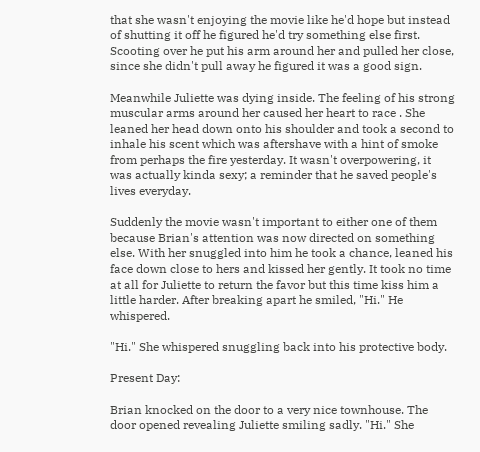that she wasn't enjoying the movie like he'd hope but instead of shutting it off he figured he'd try something else first. Scooting over he put his arm around her and pulled her close, since she didn't pull away he figured it was a good sign.

Meanwhile Juliette was dying inside. The feeling of his strong muscular arms around her caused her heart to race . She leaned her head down onto his shoulder and took a second to inhale his scent which was aftershave with a hint of smoke from perhaps the fire yesterday. It wasn't overpowering, it was actually kinda sexy; a reminder that he saved people's lives everyday.

Suddenly the movie wasn't important to either one of them because Brian's attention was now directed on something else. With her snuggled into him he took a chance, leaned his face down close to hers and kissed her gently. It took no time at all for Juliette to return the favor but this time kiss him a little harder. After breaking apart he smiled, "Hi." He whispered.

"Hi." She whispered snuggling back into his protective body.

Present Day:

Brian knocked on the door to a very nice townhouse. The door opened revealing Juliette smiling sadly. "Hi." She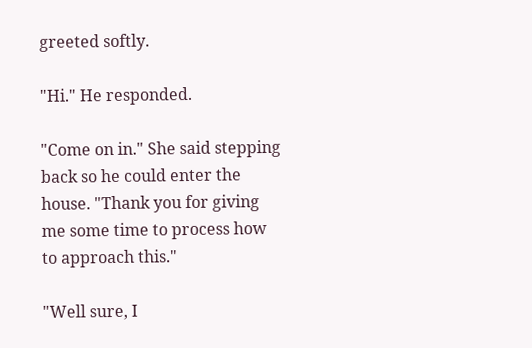greeted softly.

"Hi." He responded.

"Come on in." She said stepping back so he could enter the house. "Thank you for giving me some time to process how to approach this."

"Well sure, I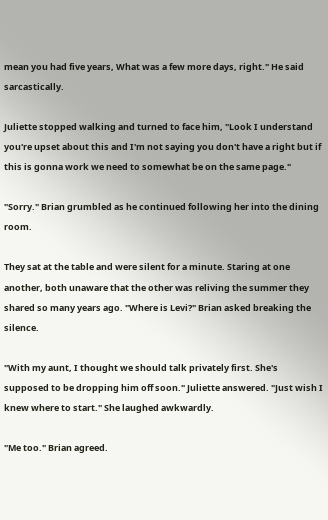mean you had five years, What was a few more days, right." He said sarcastically.

Juliette stopped walking and turned to face him, "Look I understand you're upset about this and I'm not saying you don't have a right but if this is gonna work we need to somewhat be on the same page."

"Sorry." Brian grumbled as he continued following her into the dining room.

They sat at the table and were silent for a minute. Staring at one another, both unaware that the other was reliving the summer they shared so many years ago. "Where is Levi?" Brian asked breaking the silence.

"With my aunt, I thought we should talk privately first. She's supposed to be dropping him off soon." Juliette answered. "Just wish I knew where to start." She laughed awkwardly.

"Me too." Brian agreed.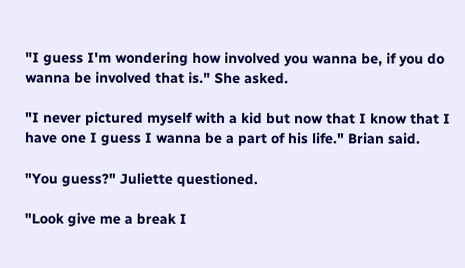"I guess I'm wondering how involved you wanna be, if you do wanna be involved that is." She asked.

"I never pictured myself with a kid but now that I know that I have one I guess I wanna be a part of his life." Brian said.

"You guess?" Juliette questioned.

"Look give me a break I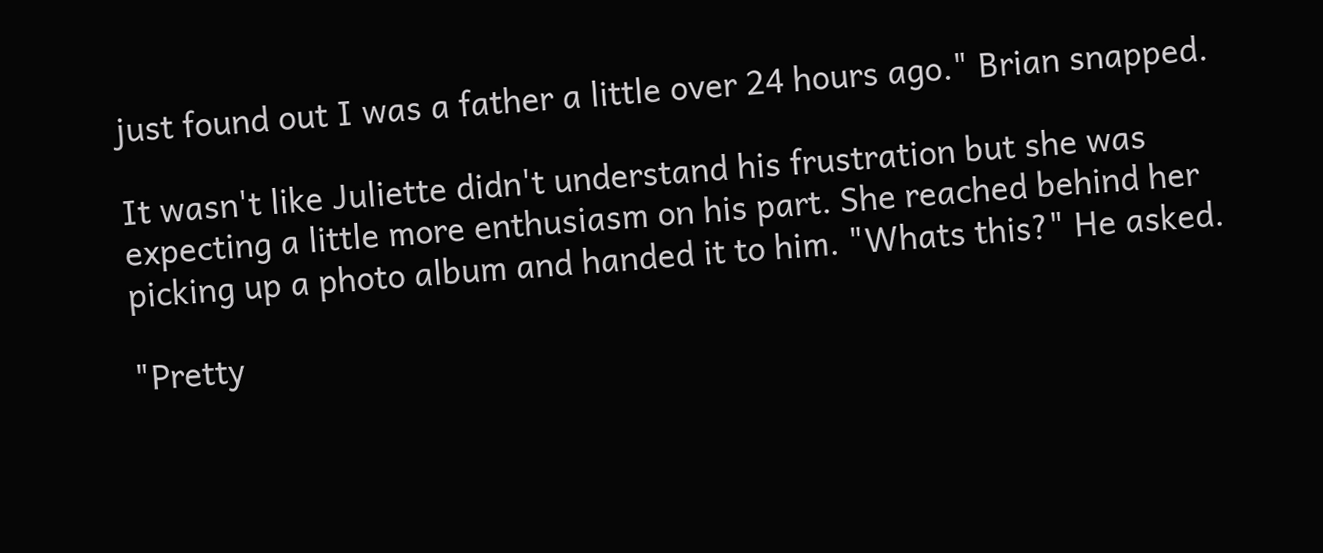just found out I was a father a little over 24 hours ago." Brian snapped.

It wasn't like Juliette didn't understand his frustration but she was expecting a little more enthusiasm on his part. She reached behind her picking up a photo album and handed it to him. "Whats this?" He asked.

"Pretty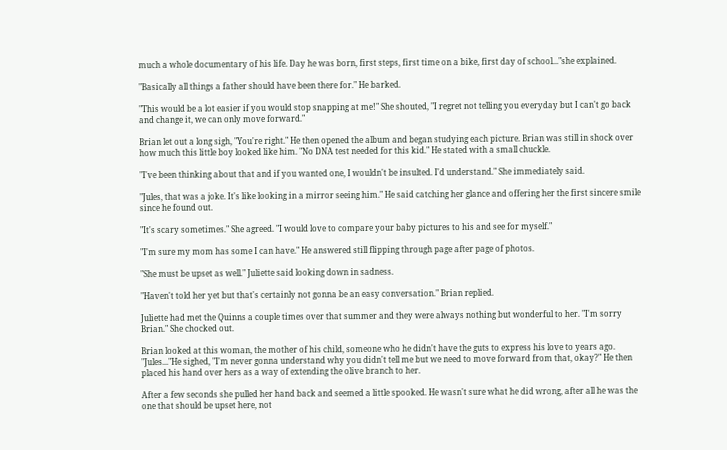much a whole documentary of his life. Day he was born, first steps, first time on a bike, first day of school..."she explained.

"Basically all things a father should have been there for." He barked.

"This would be a lot easier if you would stop snapping at me!" She shouted, "I regret not telling you everyday but I can't go back and change it, we can only move forward."

Brian let out a long sigh, "You're right." He then opened the album and began studying each picture. Brian was still in shock over how much this little boy looked like him. "No DNA test needed for this kid." He stated with a small chuckle.

"I've been thinking about that and if you wanted one, I wouldn't be insulted. I'd understand." She immediately said.

"Jules, that was a joke. It's like looking in a mirror seeing him." He said catching her glance and offering her the first sincere smile since he found out.

"It's scary sometimes." She agreed. "I would love to compare your baby pictures to his and see for myself."

"I'm sure my mom has some I can have." He answered still flipping through page after page of photos.

"She must be upset as well." Juliette said looking down in sadness.

"Haven't told her yet but that's certainly not gonna be an easy conversation." Brian replied.

Juliette had met the Quinns a couple times over that summer and they were always nothing but wonderful to her. "I'm sorry Brian." She chocked out.

Brian looked at this woman, the mother of his child, someone who he didn't have the guts to express his love to years ago. "Jules..."He sighed, "I'm never gonna understand why you didn't tell me but we need to move forward from that, okay?" He then placed his hand over hers as a way of extending the olive branch to her.

After a few seconds she pulled her hand back and seemed a little spooked. He wasn't sure what he did wrong, after all he was the one that should be upset here, not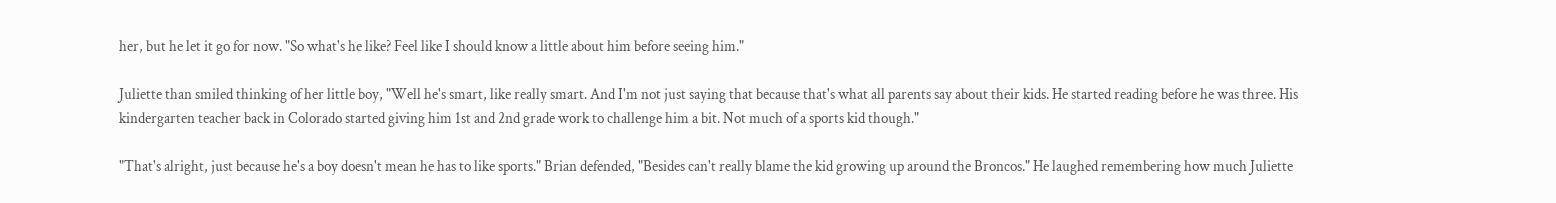her, but he let it go for now. "So what's he like? Feel like I should know a little about him before seeing him."

Juliette than smiled thinking of her little boy, "Well he's smart, like really smart. And I'm not just saying that because that's what all parents say about their kids. He started reading before he was three. His kindergarten teacher back in Colorado started giving him 1st and 2nd grade work to challenge him a bit. Not much of a sports kid though."

"That's alright, just because he's a boy doesn't mean he has to like sports." Brian defended, "Besides can't really blame the kid growing up around the Broncos." He laughed remembering how much Juliette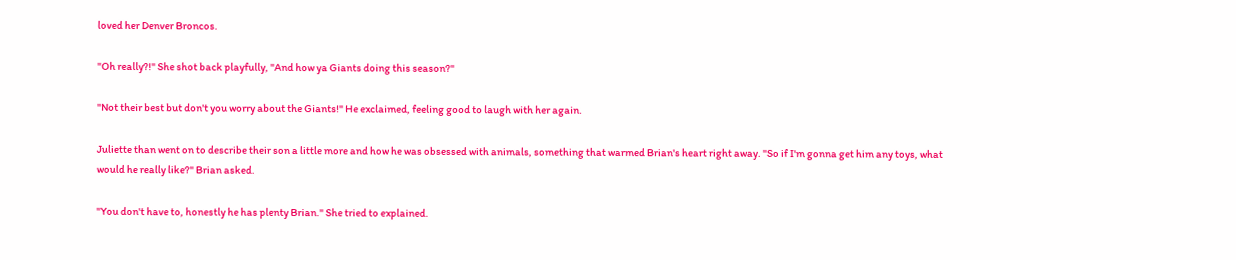loved her Denver Broncos.

"Oh really?!" She shot back playfully, "And how ya Giants doing this season?"

"Not their best but don't you worry about the Giants!" He exclaimed, feeling good to laugh with her again.

Juliette than went on to describe their son a little more and how he was obsessed with animals, something that warmed Brian's heart right away. "So if I'm gonna get him any toys, what would he really like?" Brian asked.

"You don't have to, honestly he has plenty Brian." She tried to explained.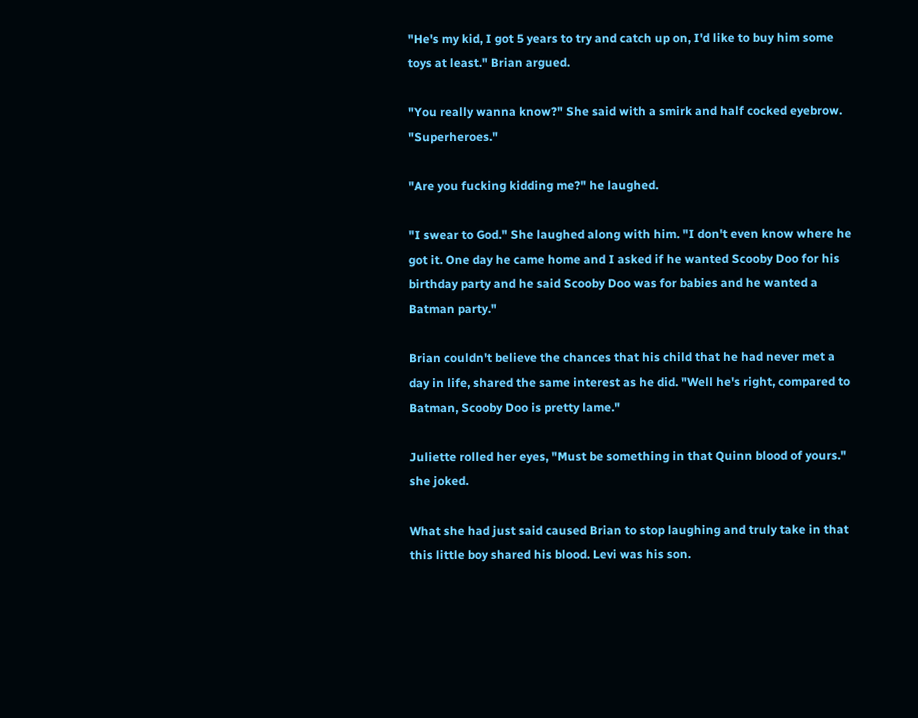"He's my kid, I got 5 years to try and catch up on, I'd like to buy him some toys at least." Brian argued.

"You really wanna know?" She said with a smirk and half cocked eyebrow. "Superheroes."

"Are you fucking kidding me?" he laughed.

"I swear to God." She laughed along with him. "I don't even know where he got it. One day he came home and I asked if he wanted Scooby Doo for his birthday party and he said Scooby Doo was for babies and he wanted a Batman party."

Brian couldn't believe the chances that his child that he had never met a day in life, shared the same interest as he did. "Well he's right, compared to Batman, Scooby Doo is pretty lame."

Juliette rolled her eyes, "Must be something in that Quinn blood of yours." she joked.

What she had just said caused Brian to stop laughing and truly take in that this little boy shared his blood. Levi was his son.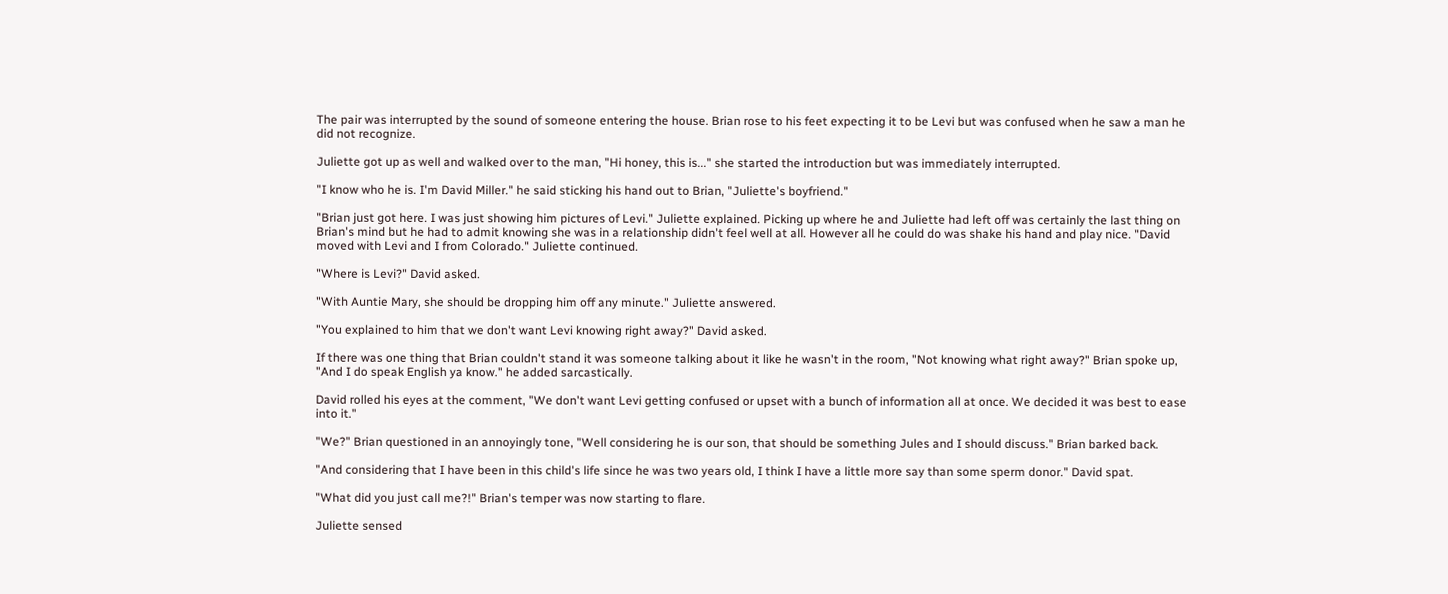The pair was interrupted by the sound of someone entering the house. Brian rose to his feet expecting it to be Levi but was confused when he saw a man he did not recognize.

Juliette got up as well and walked over to the man, "Hi honey, this is..." she started the introduction but was immediately interrupted.

"I know who he is. I'm David Miller." he said sticking his hand out to Brian, "Juliette's boyfriend."

"Brian just got here. I was just showing him pictures of Levi." Juliette explained. Picking up where he and Juliette had left off was certainly the last thing on Brian's mind but he had to admit knowing she was in a relationship didn't feel well at all. However all he could do was shake his hand and play nice. "David moved with Levi and I from Colorado." Juliette continued.

"Where is Levi?" David asked.

"With Auntie Mary, she should be dropping him off any minute." Juliette answered.

"You explained to him that we don't want Levi knowing right away?" David asked.

If there was one thing that Brian couldn't stand it was someone talking about it like he wasn't in the room, "Not knowing what right away?" Brian spoke up, "And I do speak English ya know." he added sarcastically.

David rolled his eyes at the comment, "We don't want Levi getting confused or upset with a bunch of information all at once. We decided it was best to ease into it."

"We?" Brian questioned in an annoyingly tone, "Well considering he is our son, that should be something Jules and I should discuss." Brian barked back.

"And considering that I have been in this child's life since he was two years old, I think I have a little more say than some sperm donor." David spat.

"What did you just call me?!" Brian's temper was now starting to flare.

Juliette sensed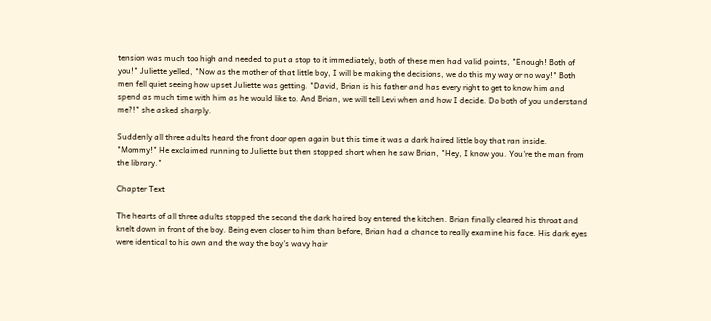tension was much too high and needed to put a stop to it immediately, both of these men had valid points, "Enough! Both of you!" Juliette yelled, "Now as the mother of that little boy, I will be making the decisions, we do this my way or no way!" Both men fell quiet seeing how upset Juliette was getting. "David, Brian is his father and has every right to get to know him and spend as much time with him as he would like to. And Brian, we will tell Levi when and how I decide. Do both of you understand me?!" she asked sharply.

Suddenly all three adults heard the front door open again but this time it was a dark haired little boy that ran inside. "Mommy!" He exclaimed running to Juliette but then stopped short when he saw Brian, "Hey, I know you. You're the man from the library."

Chapter Text

The hearts of all three adults stopped the second the dark haired boy entered the kitchen. Brian finally cleared his throat and knelt down in front of the boy. Being even closer to him than before, Brian had a chance to really examine his face. His dark eyes were identical to his own and the way the boy's wavy hair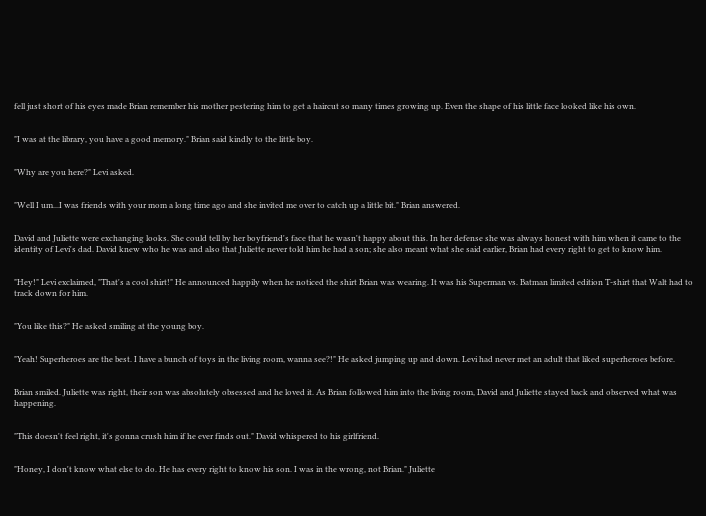fell just short of his eyes made Brian remember his mother pestering him to get a haircut so many times growing up. Even the shape of his little face looked like his own.


"I was at the library, you have a good memory." Brian said kindly to the little boy.


"Why are you here?" Levi asked.


"Well I um...I was friends with your mom a long time ago and she invited me over to catch up a little bit." Brian answered.


David and Juliette were exchanging looks. She could tell by her boyfriend's face that he wasn't happy about this. In her defense she was always honest with him when it came to the identity of Levi's dad. David knew who he was and also that Juliette never told him he had a son; she also meant what she said earlier, Brian had every right to get to know him.


"Hey!" Levi exclaimed, "That's a cool shirt!" He announced happily when he noticed the shirt Brian was wearing. It was his Superman vs. Batman limited edition T-shirt that Walt had to track down for him.


"You like this?" He asked smiling at the young boy.


"Yeah! Superheroes are the best. I have a bunch of toys in the living room, wanna see?!" He asked jumping up and down. Levi had never met an adult that liked superheroes before.


Brian smiled. Juliette was right, their son was absolutely obsessed and he loved it. As Brian followed him into the living room, David and Juliette stayed back and observed what was happening.


"This doesn't feel right, it's gonna crush him if he ever finds out." David whispered to his girlfriend.


"Honey, I don't know what else to do. He has every right to know his son. I was in the wrong, not Brian." Juliette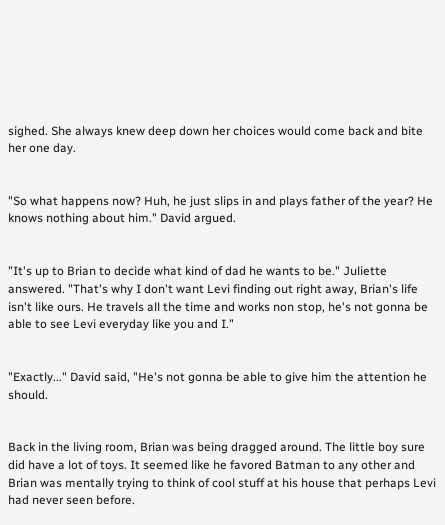sighed. She always knew deep down her choices would come back and bite her one day.


"So what happens now? Huh, he just slips in and plays father of the year? He knows nothing about him." David argued.


"It's up to Brian to decide what kind of dad he wants to be." Juliette answered. "That's why I don't want Levi finding out right away, Brian's life isn't like ours. He travels all the time and works non stop, he's not gonna be able to see Levi everyday like you and I."


"Exactly..." David said, "He's not gonna be able to give him the attention he should.


Back in the living room, Brian was being dragged around. The little boy sure did have a lot of toys. It seemed like he favored Batman to any other and Brian was mentally trying to think of cool stuff at his house that perhaps Levi had never seen before.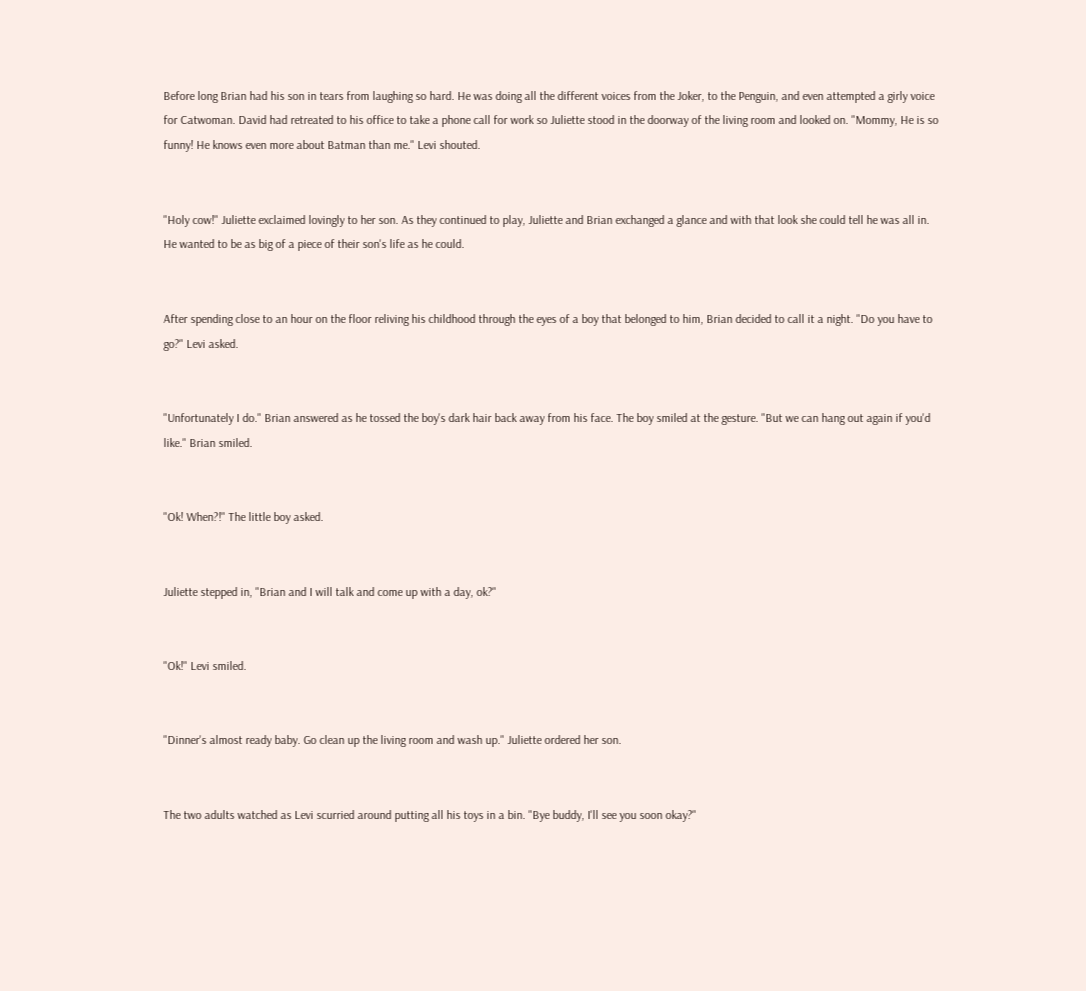Before long Brian had his son in tears from laughing so hard. He was doing all the different voices from the Joker, to the Penguin, and even attempted a girly voice for Catwoman. David had retreated to his office to take a phone call for work so Juliette stood in the doorway of the living room and looked on. "Mommy, He is so funny! He knows even more about Batman than me." Levi shouted.


"Holy cow!" Juliette exclaimed lovingly to her son. As they continued to play, Juliette and Brian exchanged a glance and with that look she could tell he was all in. He wanted to be as big of a piece of their son's life as he could.


After spending close to an hour on the floor reliving his childhood through the eyes of a boy that belonged to him, Brian decided to call it a night. "Do you have to go?" Levi asked.


"Unfortunately I do." Brian answered as he tossed the boy's dark hair back away from his face. The boy smiled at the gesture. "But we can hang out again if you'd like." Brian smiled.


"Ok! When?!" The little boy asked.


Juliette stepped in, "Brian and I will talk and come up with a day, ok?"


"Ok!" Levi smiled.


"Dinner's almost ready baby. Go clean up the living room and wash up." Juliette ordered her son.


The two adults watched as Levi scurried around putting all his toys in a bin. "Bye buddy, I'll see you soon okay?"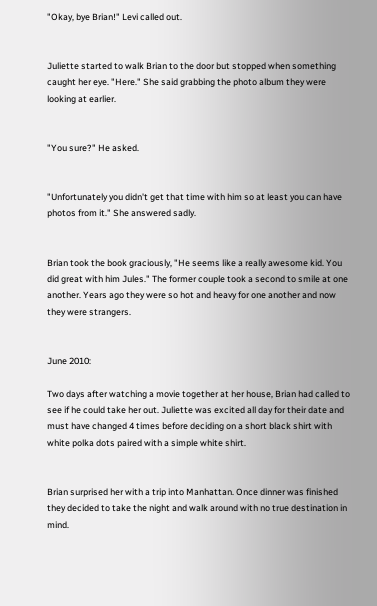"Okay, bye Brian!" Levi called out.


Juliette started to walk Brian to the door but stopped when something caught her eye. "Here." She said grabbing the photo album they were looking at earlier.


"You sure?" He asked.


"Unfortunately you didn't get that time with him so at least you can have photos from it." She answered sadly.


Brian took the book graciously, "He seems like a really awesome kid. You did great with him Jules." The former couple took a second to smile at one another. Years ago they were so hot and heavy for one another and now they were strangers.


June 2010:

Two days after watching a movie together at her house, Brian had called to see if he could take her out. Juliette was excited all day for their date and must have changed 4 times before deciding on a short black shirt with white polka dots paired with a simple white shirt.


Brian surprised her with a trip into Manhattan. Once dinner was finished they decided to take the night and walk around with no true destination in mind.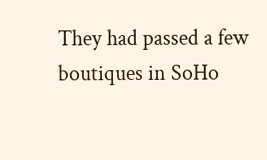They had passed a few boutiques in SoHo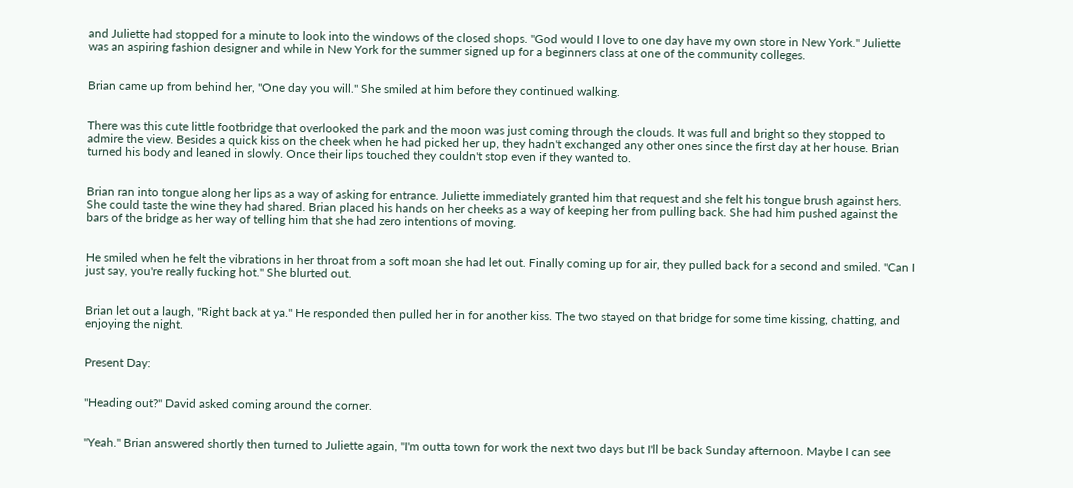and Juliette had stopped for a minute to look into the windows of the closed shops. "God would I love to one day have my own store in New York." Juliette was an aspiring fashion designer and while in New York for the summer signed up for a beginners class at one of the community colleges.


Brian came up from behind her, "One day you will." She smiled at him before they continued walking.


There was this cute little footbridge that overlooked the park and the moon was just coming through the clouds. It was full and bright so they stopped to admire the view. Besides a quick kiss on the cheek when he had picked her up, they hadn't exchanged any other ones since the first day at her house. Brian turned his body and leaned in slowly. Once their lips touched they couldn't stop even if they wanted to.


Brian ran into tongue along her lips as a way of asking for entrance. Juliette immediately granted him that request and she felt his tongue brush against hers. She could taste the wine they had shared. Brian placed his hands on her cheeks as a way of keeping her from pulling back. She had him pushed against the bars of the bridge as her way of telling him that she had zero intentions of moving.


He smiled when he felt the vibrations in her throat from a soft moan she had let out. Finally coming up for air, they pulled back for a second and smiled. "Can I just say, you're really fucking hot." She blurted out.


Brian let out a laugh, "Right back at ya." He responded then pulled her in for another kiss. The two stayed on that bridge for some time kissing, chatting, and enjoying the night.


Present Day:


"Heading out?" David asked coming around the corner.


"Yeah." Brian answered shortly then turned to Juliette again, "I'm outta town for work the next two days but I'll be back Sunday afternoon. Maybe I can see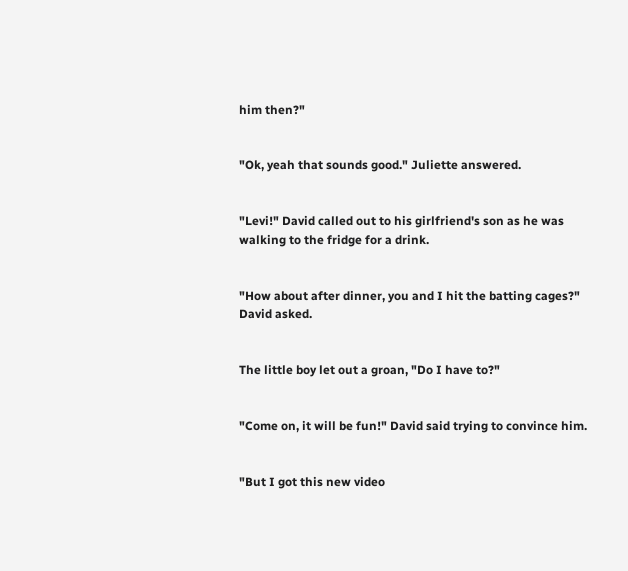him then?"


"Ok, yeah that sounds good." Juliette answered.


"Levi!" David called out to his girlfriend's son as he was walking to the fridge for a drink.


"How about after dinner, you and I hit the batting cages?" David asked.


The little boy let out a groan, "Do I have to?"


"Come on, it will be fun!" David said trying to convince him.


"But I got this new video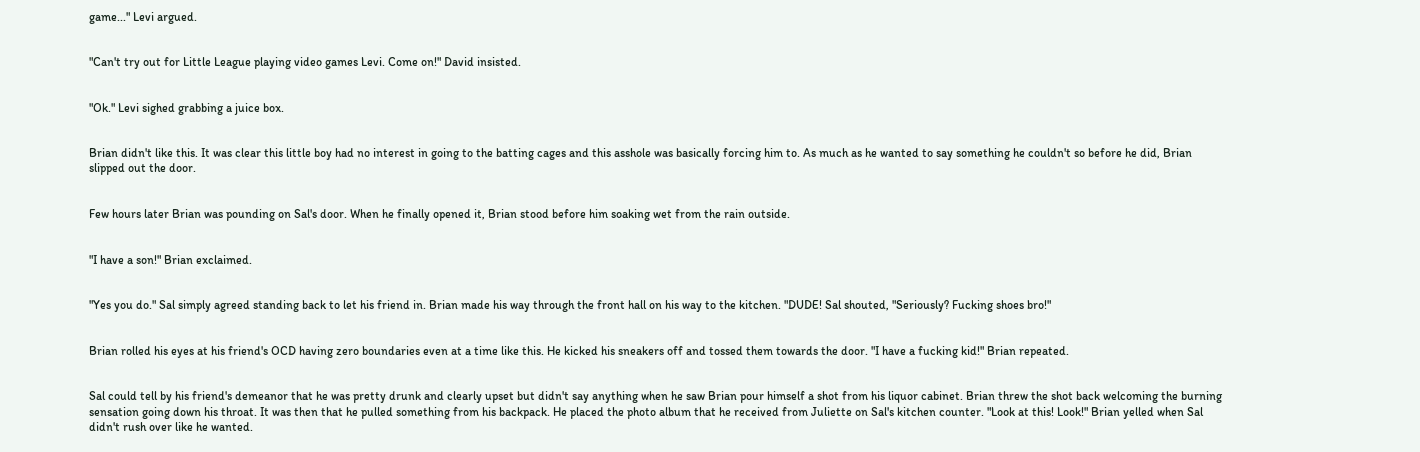game..." Levi argued.


"Can't try out for Little League playing video games Levi. Come on!" David insisted.


"Ok." Levi sighed grabbing a juice box.


Brian didn't like this. It was clear this little boy had no interest in going to the batting cages and this asshole was basically forcing him to. As much as he wanted to say something he couldn't so before he did, Brian slipped out the door.


Few hours later Brian was pounding on Sal's door. When he finally opened it, Brian stood before him soaking wet from the rain outside.


"I have a son!" Brian exclaimed.


"Yes you do." Sal simply agreed standing back to let his friend in. Brian made his way through the front hall on his way to the kitchen. "DUDE! Sal shouted, "Seriously? Fucking shoes bro!"


Brian rolled his eyes at his friend's OCD having zero boundaries even at a time like this. He kicked his sneakers off and tossed them towards the door. "I have a fucking kid!" Brian repeated.


Sal could tell by his friend's demeanor that he was pretty drunk and clearly upset but didn't say anything when he saw Brian pour himself a shot from his liquor cabinet. Brian threw the shot back welcoming the burning sensation going down his throat. It was then that he pulled something from his backpack. He placed the photo album that he received from Juliette on Sal's kitchen counter. "Look at this! Look!" Brian yelled when Sal didn't rush over like he wanted.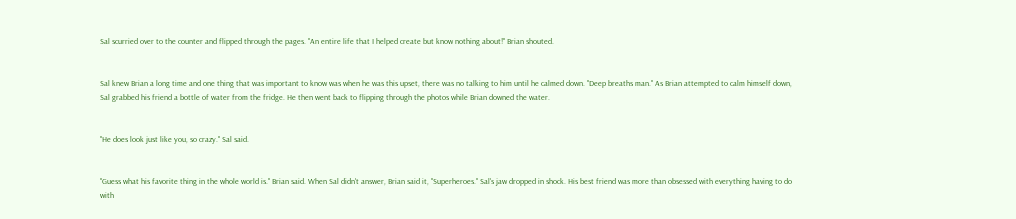Sal scurried over to the counter and flipped through the pages. "An entire life that I helped create but know nothing about!" Brian shouted.


Sal knew Brian a long time and one thing that was important to know was when he was this upset, there was no talking to him until he calmed down. "Deep breaths man." As Brian attempted to calm himself down, Sal grabbed his friend a bottle of water from the fridge. He then went back to flipping through the photos while Brian downed the water.


"He does look just like you, so crazy." Sal said.


"Guess what his favorite thing in the whole world is." Brian said. When Sal didn't answer, Brian said it, "Superheroes." Sal's jaw dropped in shock. His best friend was more than obsessed with everything having to do with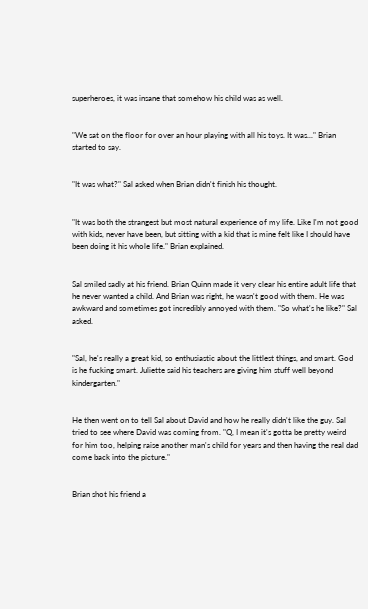superheroes, it was insane that somehow his child was as well.


"We sat on the floor for over an hour playing with all his toys. It was..." Brian started to say.


"It was what?" Sal asked when Brian didn't finish his thought.


"It was both the strangest but most natural experience of my life. Like I'm not good with kids, never have been, but sitting with a kid that is mine felt like I should have been doing it his whole life." Brian explained.


Sal smiled sadly at his friend. Brian Quinn made it very clear his entire adult life that he never wanted a child. And Brian was right, he wasn't good with them. He was awkward and sometimes got incredibly annoyed with them. "So what's he like?" Sal asked.


"Sal, he's really a great kid, so enthusiastic about the littlest things, and smart. God is he fucking smart. Juliette said his teachers are giving him stuff well beyond kindergarten."


He then went on to tell Sal about David and how he really didn't like the guy. Sal tried to see where David was coming from. "Q, I mean it's gotta be pretty weird for him too, helping raise another man's child for years and then having the real dad come back into the picture."


Brian shot his friend a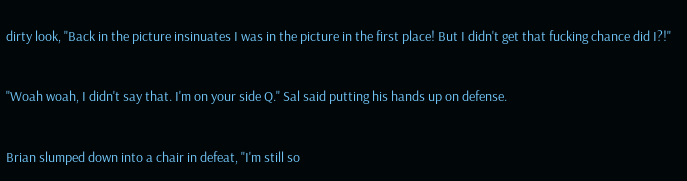dirty look, "Back in the picture insinuates I was in the picture in the first place! But I didn't get that fucking chance did I?!"


"Woah woah, I didn't say that. I'm on your side Q." Sal said putting his hands up on defense.


Brian slumped down into a chair in defeat, "I'm still so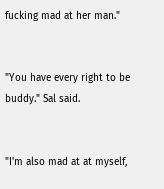fucking mad at her man."


"You have every right to be buddy." Sal said.


"I'm also mad at at myself,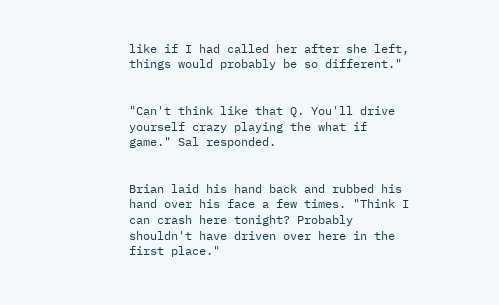like if I had called her after she left, things would probably be so different."


"Can't think like that Q. You'll drive yourself crazy playing the what if game." Sal responded.


Brian laid his hand back and rubbed his hand over his face a few times. "Think I can crash here tonight? Probably shouldn't have driven over here in the first place."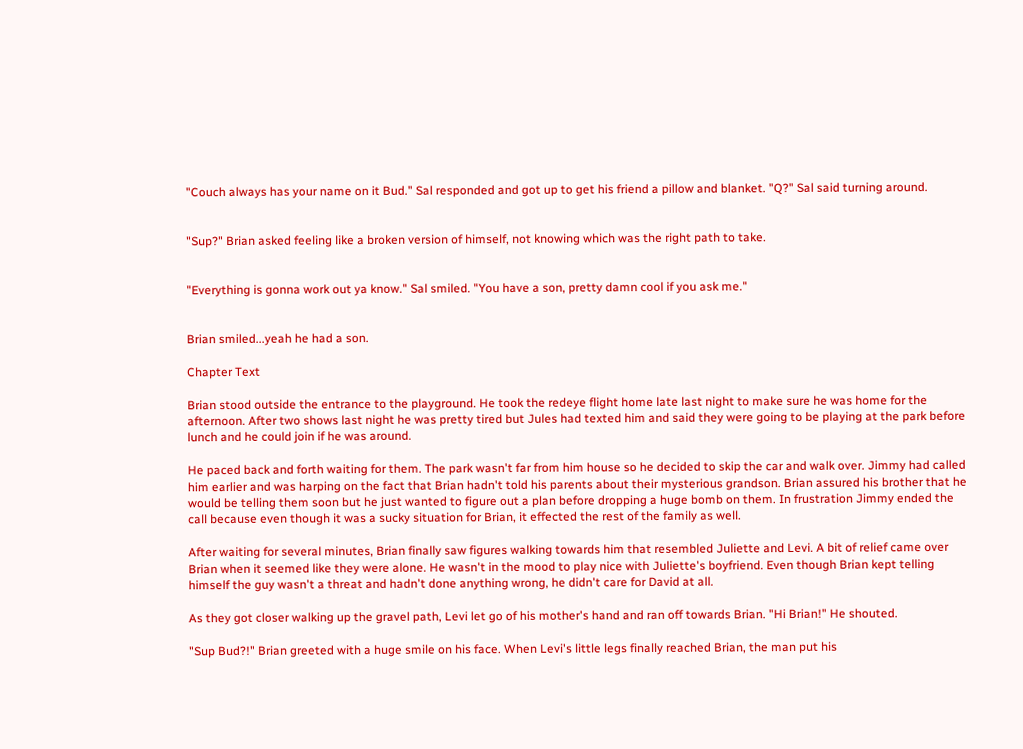"Couch always has your name on it Bud." Sal responded and got up to get his friend a pillow and blanket. "Q?" Sal said turning around.


"Sup?" Brian asked feeling like a broken version of himself, not knowing which was the right path to take.


"Everything is gonna work out ya know." Sal smiled. "You have a son, pretty damn cool if you ask me."


Brian smiled...yeah he had a son.

Chapter Text

Brian stood outside the entrance to the playground. He took the redeye flight home late last night to make sure he was home for the afternoon. After two shows last night he was pretty tired but Jules had texted him and said they were going to be playing at the park before lunch and he could join if he was around.

He paced back and forth waiting for them. The park wasn't far from him house so he decided to skip the car and walk over. Jimmy had called him earlier and was harping on the fact that Brian hadn't told his parents about their mysterious grandson. Brian assured his brother that he would be telling them soon but he just wanted to figure out a plan before dropping a huge bomb on them. In frustration Jimmy ended the call because even though it was a sucky situation for Brian, it effected the rest of the family as well.

After waiting for several minutes, Brian finally saw figures walking towards him that resembled Juliette and Levi. A bit of relief came over Brian when it seemed like they were alone. He wasn't in the mood to play nice with Juliette's boyfriend. Even though Brian kept telling himself the guy wasn't a threat and hadn't done anything wrong, he didn't care for David at all.

As they got closer walking up the gravel path, Levi let go of his mother's hand and ran off towards Brian. "Hi Brian!" He shouted.

"Sup Bud?!" Brian greeted with a huge smile on his face. When Levi's little legs finally reached Brian, the man put his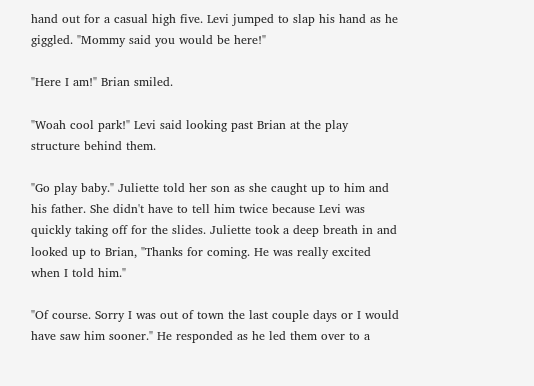hand out for a casual high five. Levi jumped to slap his hand as he giggled. "Mommy said you would be here!"

"Here I am!" Brian smiled.

"Woah cool park!" Levi said looking past Brian at the play structure behind them.

"Go play baby." Juliette told her son as she caught up to him and his father. She didn't have to tell him twice because Levi was quickly taking off for the slides. Juliette took a deep breath in and looked up to Brian, "Thanks for coming. He was really excited when I told him."

"Of course. Sorry I was out of town the last couple days or I would have saw him sooner." He responded as he led them over to a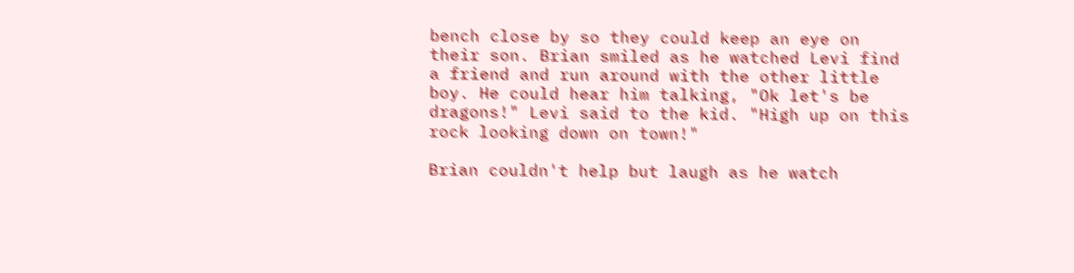bench close by so they could keep an eye on their son. Brian smiled as he watched Levi find a friend and run around with the other little boy. He could hear him talking, "Ok let's be dragons!" Levi said to the kid. "High up on this rock looking down on town!"

Brian couldn't help but laugh as he watch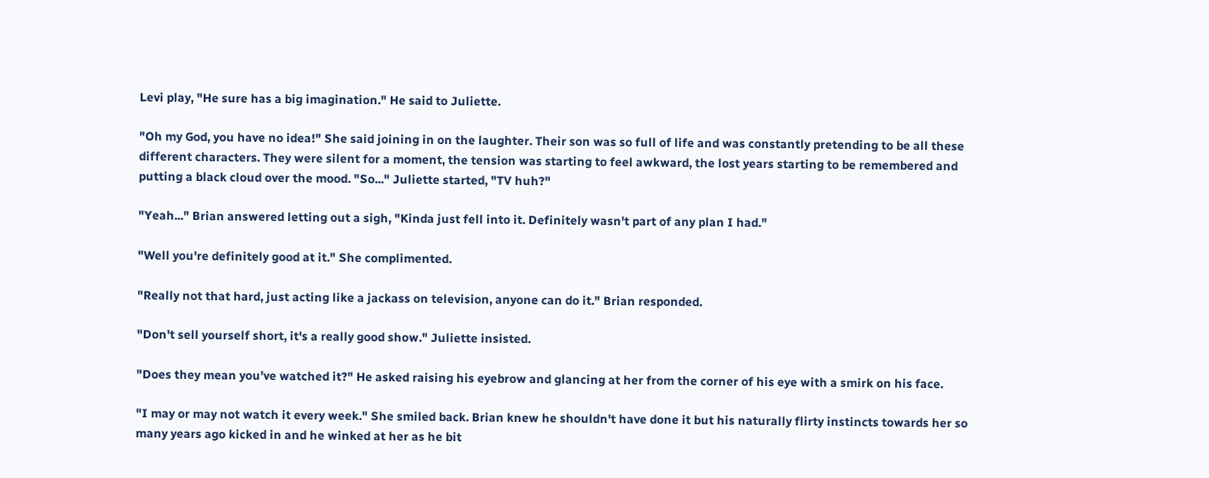Levi play, "He sure has a big imagination." He said to Juliette.

"Oh my God, you have no idea!" She said joining in on the laughter. Their son was so full of life and was constantly pretending to be all these different characters. They were silent for a moment, the tension was starting to feel awkward, the lost years starting to be remembered and putting a black cloud over the mood. "So..." Juliette started, "TV huh?"

"Yeah..." Brian answered letting out a sigh, "Kinda just fell into it. Definitely wasn't part of any plan I had."

"Well you're definitely good at it." She complimented.

"Really not that hard, just acting like a jackass on television, anyone can do it." Brian responded.

"Don't sell yourself short, it's a really good show." Juliette insisted.

"Does they mean you've watched it?" He asked raising his eyebrow and glancing at her from the corner of his eye with a smirk on his face.

"I may or may not watch it every week." She smiled back. Brian knew he shouldn't have done it but his naturally flirty instincts towards her so many years ago kicked in and he winked at her as he bit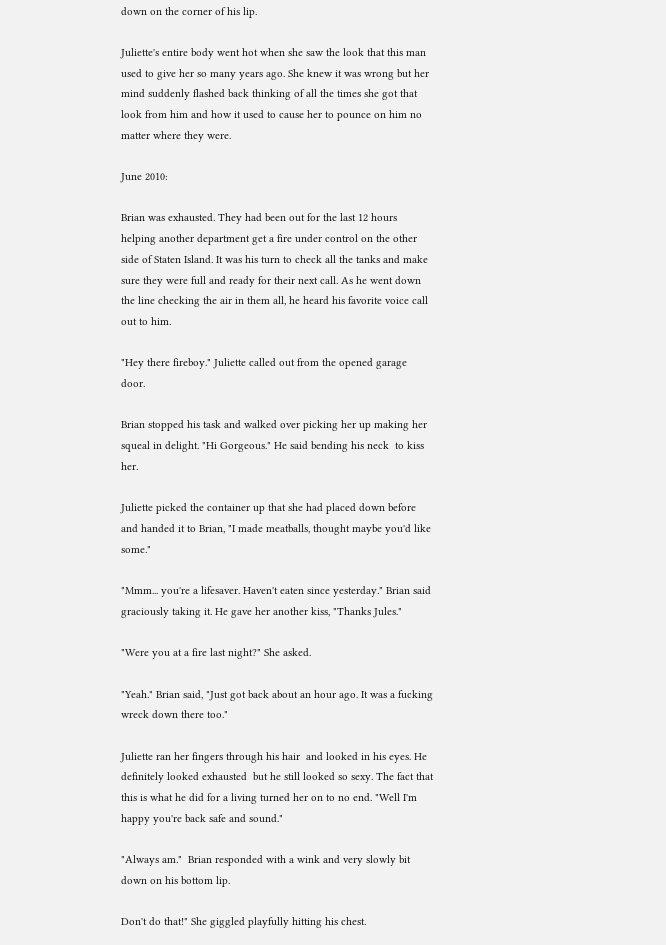down on the corner of his lip.

Juliette's entire body went hot when she saw the look that this man used to give her so many years ago. She knew it was wrong but her mind suddenly flashed back thinking of all the times she got that look from him and how it used to cause her to pounce on him no matter where they were.

June 2010:

Brian was exhausted. They had been out for the last 12 hours helping another department get a fire under control on the other side of Staten Island. It was his turn to check all the tanks and make sure they were full and ready for their next call. As he went down the line checking the air in them all, he heard his favorite voice call out to him.

"Hey there fireboy." Juliette called out from the opened garage door.

Brian stopped his task and walked over picking her up making her squeal in delight. "Hi Gorgeous." He said bending his neck  to kiss her.

Juliette picked the container up that she had placed down before and handed it to Brian, "I made meatballs, thought maybe you'd like some."

"Mmm... you're a lifesaver. Haven't eaten since yesterday." Brian said graciously taking it. He gave her another kiss, "Thanks Jules."

"Were you at a fire last night?" She asked.

"Yeah." Brian said, "Just got back about an hour ago. It was a fucking wreck down there too."

Juliette ran her fingers through his hair  and looked in his eyes. He definitely looked exhausted  but he still looked so sexy. The fact that this is what he did for a living turned her on to no end. "Well I'm happy you're back safe and sound."

"Always am."  Brian responded with a wink and very slowly bit down on his bottom lip.

Don't do that!" She giggled playfully hitting his chest.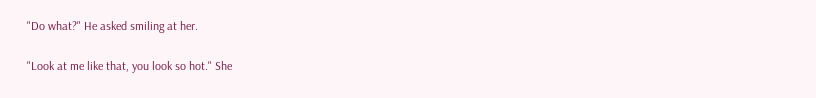"Do what?" He asked smiling at her.

"Look at me like that, you look so hot." She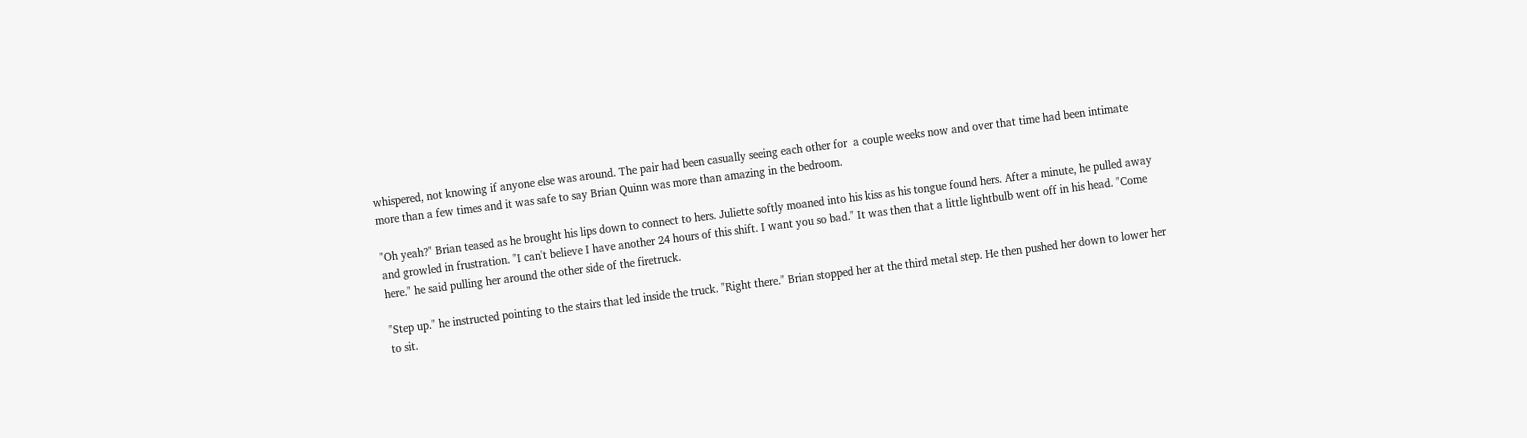whispered, not knowing if anyone else was around. The pair had been casually seeing each other for  a couple weeks now and over that time had been intimate more than a few times and it was safe to say Brian Quinn was more than amazing in the bedroom.

"Oh yeah?" Brian teased as he brought his lips down to connect to hers. Juliette softly moaned into his kiss as his tongue found hers. After a minute, he pulled away and growled in frustration. "I can't believe I have another 24 hours of this shift. I want you so bad." It was then that a little lightbulb went off in his head. "Come here." he said pulling her around the other side of the firetruck.

"Step up." he instructed pointing to the stairs that led inside the truck. "Right there." Brian stopped her at the third metal step. He then pushed her down to lower her to sit.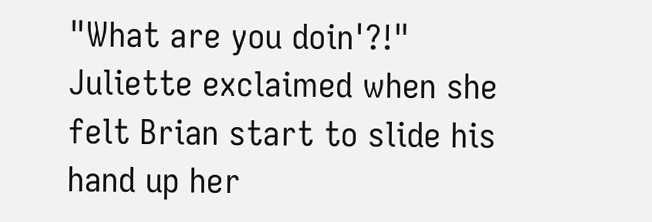"What are you doin'?!" Juliette exclaimed when she felt Brian start to slide his hand up her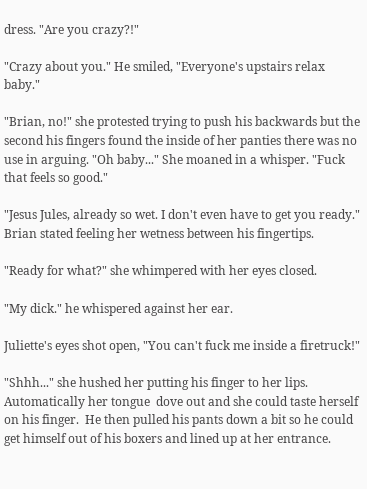dress. "Are you crazy?!"

"Crazy about you." He smiled, "Everyone's upstairs relax baby."

"Brian, no!" she protested trying to push his backwards but the second his fingers found the inside of her panties there was no use in arguing. "Oh baby..." She moaned in a whisper. "Fuck that feels so good."

"Jesus Jules, already so wet. I don't even have to get you ready." Brian stated feeling her wetness between his fingertips.

"Ready for what?" she whimpered with her eyes closed.

"My dick." he whispered against her ear.

Juliette's eyes shot open, "You can't fuck me inside a firetruck!"

"Shhh..." she hushed her putting his finger to her lips. Automatically her tongue  dove out and she could taste herself on his finger.  He then pulled his pants down a bit so he could get himself out of his boxers and lined up at her entrance.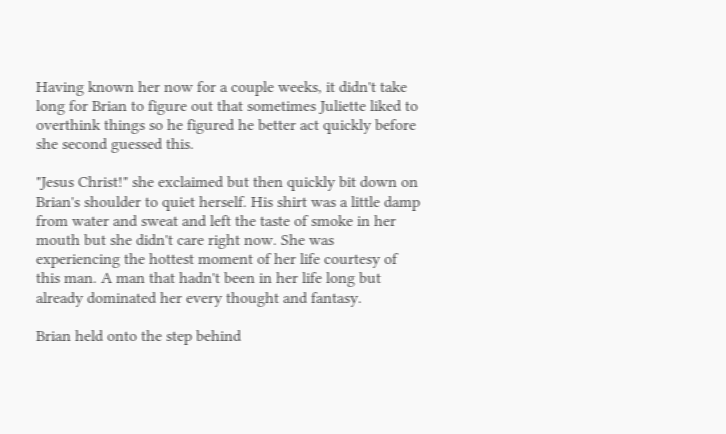Having known her now for a couple weeks, it didn't take long for Brian to figure out that sometimes Juliette liked to overthink things so he figured he better act quickly before she second guessed this.

"Jesus Christ!" she exclaimed but then quickly bit down on Brian's shoulder to quiet herself. His shirt was a little damp from water and sweat and left the taste of smoke in her mouth but she didn't care right now. She was experiencing the hottest moment of her life courtesy of this man. A man that hadn't been in her life long but already dominated her every thought and fantasy.

Brian held onto the step behind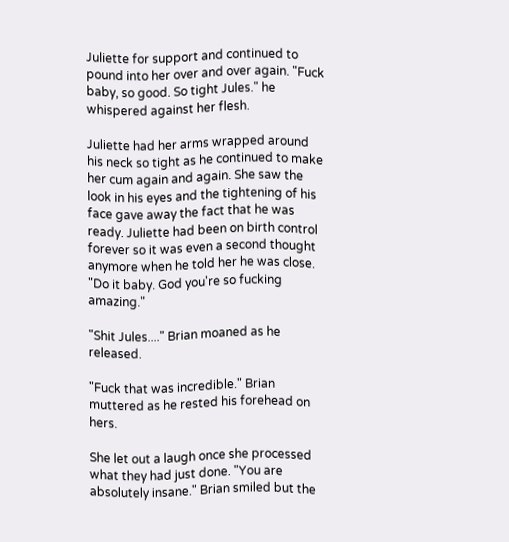Juliette for support and continued to pound into her over and over again. "Fuck baby, so good. So tight Jules." he whispered against her flesh.

Juliette had her arms wrapped around his neck so tight as he continued to make her cum again and again. She saw the look in his eyes and the tightening of his face gave away the fact that he was ready. Juliette had been on birth control forever so it was even a second thought anymore when he told her he was close. "Do it baby. God you're so fucking amazing."

"Shit Jules...." Brian moaned as he released.

"Fuck that was incredible." Brian muttered as he rested his forehead on hers.

She let out a laugh once she processed what they had just done. "You are absolutely insane." Brian smiled but the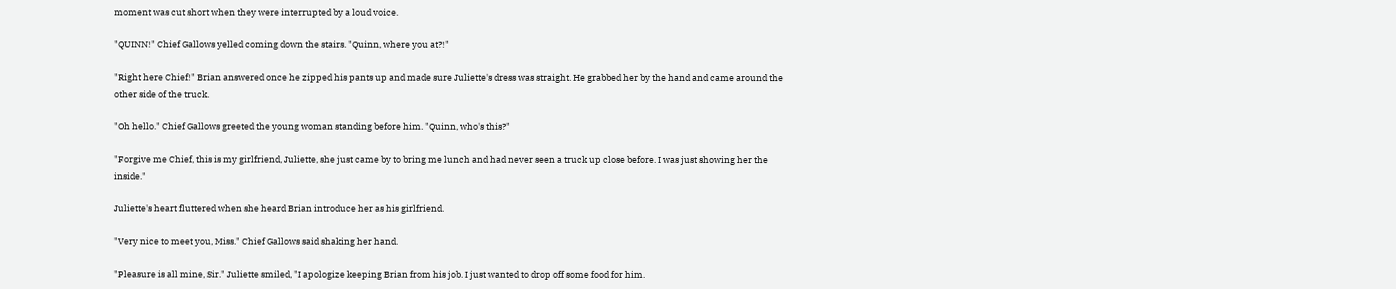moment was cut short when they were interrupted by a loud voice.

"QUINN!" Chief Gallows yelled coming down the stairs. "Quinn, where you at?!"

"Right here Chief!" Brian answered once he zipped his pants up and made sure Juliette's dress was straight. He grabbed her by the hand and came around the other side of the truck.

"Oh hello." Chief Gallows greeted the young woman standing before him. "Quinn, who's this?"

"Forgive me Chief, this is my girlfriend, Juliette, she just came by to bring me lunch and had never seen a truck up close before. I was just showing her the inside."

Juliette's heart fluttered when she heard Brian introduce her as his girlfriend.

"Very nice to meet you, Miss." Chief Gallows said shaking her hand.

"Pleasure is all mine, Sir." Juliette smiled, "I apologize keeping Brian from his job. I just wanted to drop off some food for him.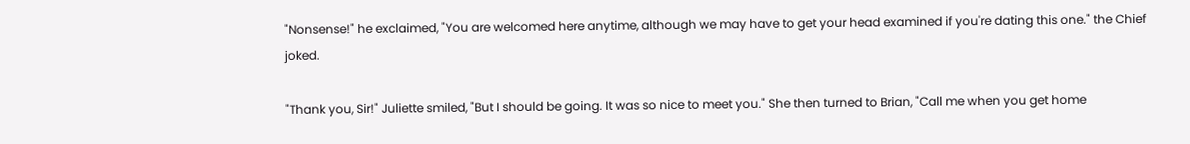"Nonsense!" he exclaimed, "You are welcomed here anytime, although we may have to get your head examined if you're dating this one." the Chief joked.

"Thank you, Sir!" Juliette smiled, "But I should be going. It was so nice to meet you." She then turned to Brian, "Call me when you get home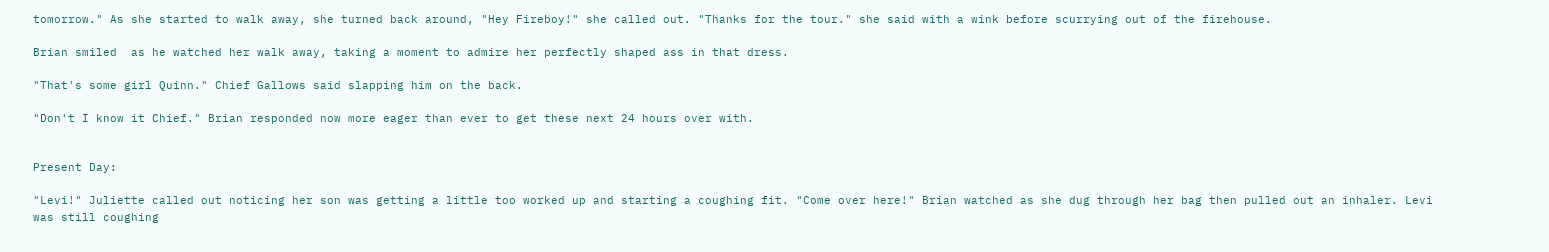tomorrow." As she started to walk away, she turned back around, "Hey Fireboy!" she called out. "Thanks for the tour." she said with a wink before scurrying out of the firehouse.

Brian smiled  as he watched her walk away, taking a moment to admire her perfectly shaped ass in that dress.

"That's some girl Quinn." Chief Gallows said slapping him on the back.

"Don't I know it Chief." Brian responded now more eager than ever to get these next 24 hours over with.


Present Day:

"Levi!" Juliette called out noticing her son was getting a little too worked up and starting a coughing fit. "Come over here!" Brian watched as she dug through her bag then pulled out an inhaler. Levi was still coughing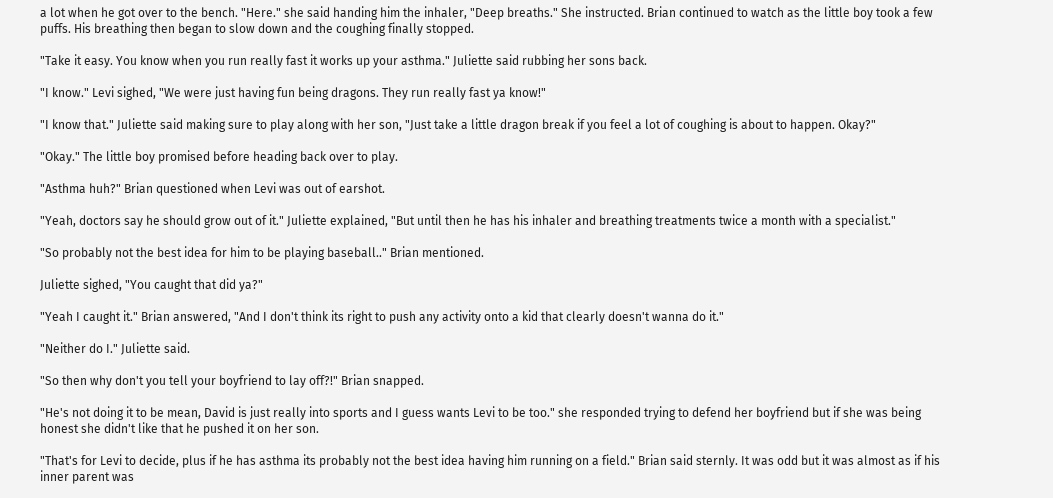a lot when he got over to the bench. "Here." she said handing him the inhaler, "Deep breaths." She instructed. Brian continued to watch as the little boy took a few puffs. His breathing then began to slow down and the coughing finally stopped.

"Take it easy. You know when you run really fast it works up your asthma." Juliette said rubbing her sons back.

"I know." Levi sighed, "We were just having fun being dragons. They run really fast ya know!"

"I know that." Juliette said making sure to play along with her son, "Just take a little dragon break if you feel a lot of coughing is about to happen. Okay?"

"Okay." The little boy promised before heading back over to play.

"Asthma huh?" Brian questioned when Levi was out of earshot.

"Yeah, doctors say he should grow out of it." Juliette explained, "But until then he has his inhaler and breathing treatments twice a month with a specialist."

"So probably not the best idea for him to be playing baseball.." Brian mentioned.

Juliette sighed, "You caught that did ya?"

"Yeah I caught it." Brian answered, "And I don't think its right to push any activity onto a kid that clearly doesn't wanna do it."

"Neither do I." Juliette said.

"So then why don't you tell your boyfriend to lay off?!" Brian snapped.

"He's not doing it to be mean, David is just really into sports and I guess wants Levi to be too." she responded trying to defend her boyfriend but if she was being honest she didn't like that he pushed it on her son.

"That's for Levi to decide, plus if he has asthma its probably not the best idea having him running on a field." Brian said sternly. It was odd but it was almost as if his inner parent was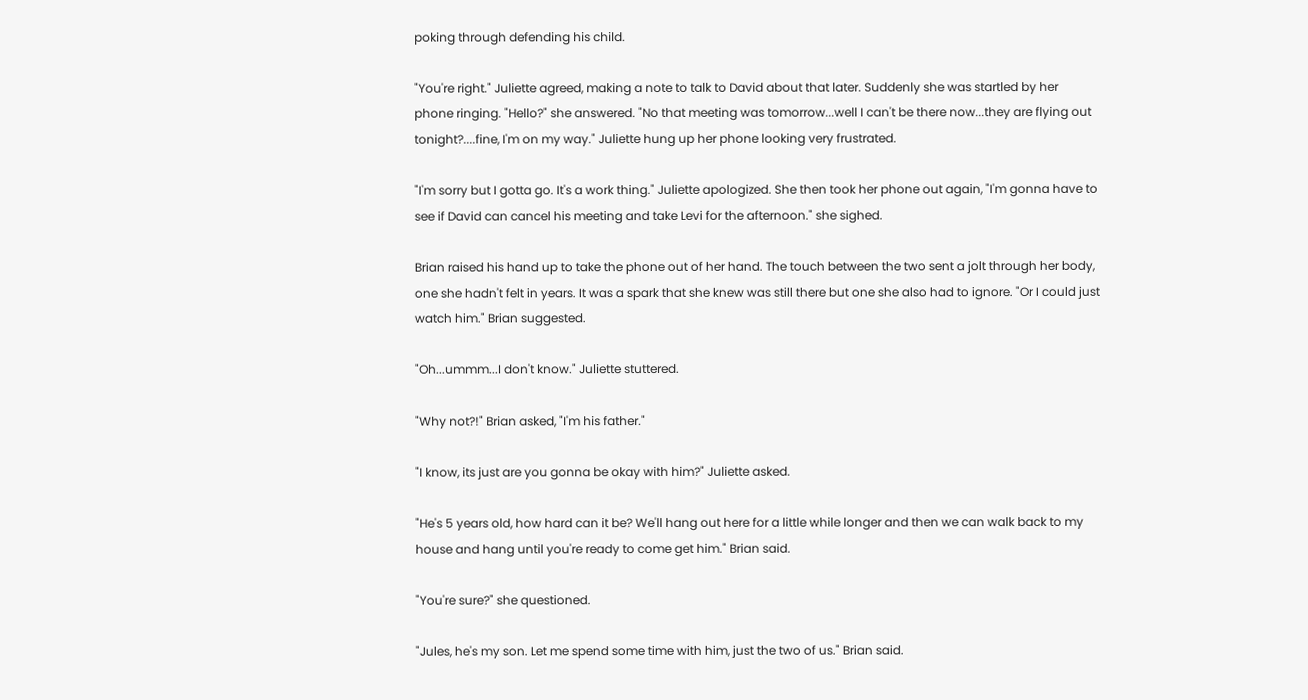poking through defending his child.

"You're right." Juliette agreed, making a note to talk to David about that later. Suddenly she was startled by her phone ringing. "Hello?" she answered. "No that meeting was tomorrow...well I can't be there now...they are flying out tonight?....fine, I'm on my way." Juliette hung up her phone looking very frustrated.

"I'm sorry but I gotta go. It's a work thing." Juliette apologized. She then took her phone out again, "I'm gonna have to see if David can cancel his meeting and take Levi for the afternoon." she sighed.

Brian raised his hand up to take the phone out of her hand. The touch between the two sent a jolt through her body, one she hadn't felt in years. It was a spark that she knew was still there but one she also had to ignore. "Or I could just watch him." Brian suggested.

"Oh...ummm...I don't know." Juliette stuttered.

"Why not?!" Brian asked, "I'm his father."

"I know, its just are you gonna be okay with him?" Juliette asked.

"He's 5 years old, how hard can it be? We'll hang out here for a little while longer and then we can walk back to my house and hang until you're ready to come get him." Brian said.

"You're sure?" she questioned.

"Jules, he's my son. Let me spend some time with him, just the two of us." Brian said.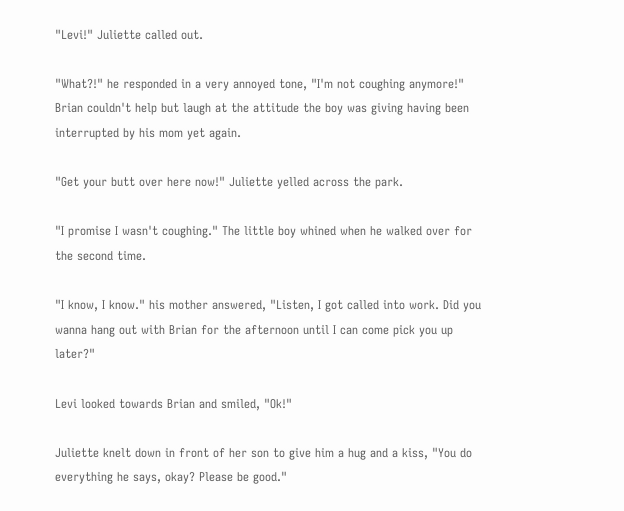"Levi!" Juliette called out.

"What?!" he responded in a very annoyed tone, "I'm not coughing anymore!" Brian couldn't help but laugh at the attitude the boy was giving having been interrupted by his mom yet again.

"Get your butt over here now!" Juliette yelled across the park.

"I promise I wasn't coughing." The little boy whined when he walked over for the second time.

"I know, I know." his mother answered, "Listen, I got called into work. Did you wanna hang out with Brian for the afternoon until I can come pick you up later?"

Levi looked towards Brian and smiled, "Ok!"

Juliette knelt down in front of her son to give him a hug and a kiss, "You do everything he says, okay? Please be good."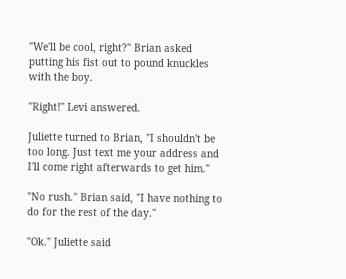"We'll be cool, right?" Brian asked putting his fist out to pound knuckles with the boy.

"Right!" Levi answered.

Juliette turned to Brian, "I shouldn't be too long. Just text me your address and I'll come right afterwards to get him."

"No rush." Brian said, "I have nothing to do for the rest of the day."

"Ok." Juliette said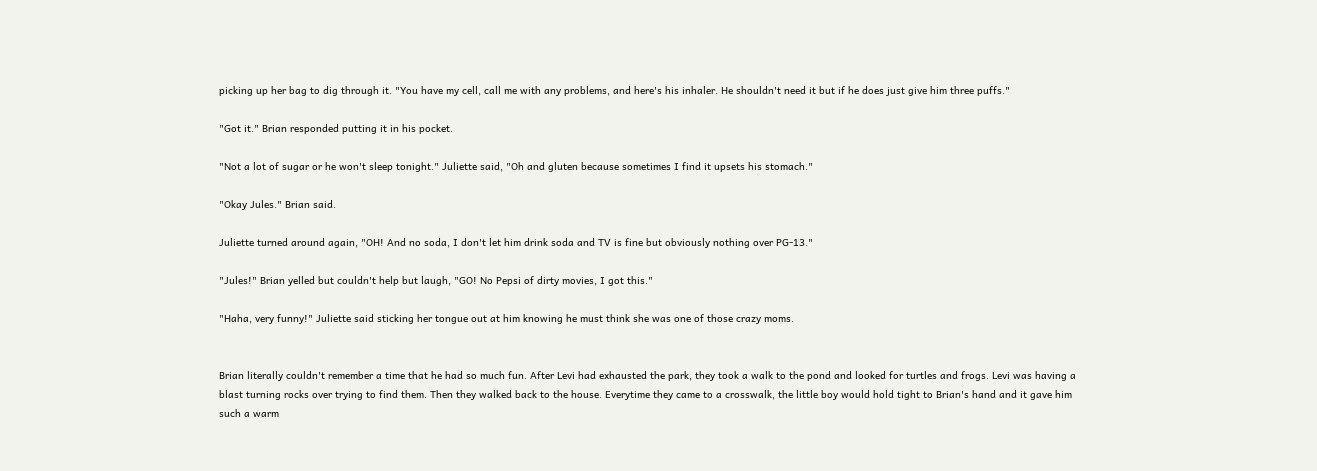picking up her bag to dig through it. "You have my cell, call me with any problems, and here's his inhaler. He shouldn't need it but if he does just give him three puffs."

"Got it." Brian responded putting it in his pocket.

"Not a lot of sugar or he won't sleep tonight." Juliette said, "Oh and gluten because sometimes I find it upsets his stomach."

"Okay Jules." Brian said.

Juliette turned around again, "OH! And no soda, I don't let him drink soda and TV is fine but obviously nothing over PG-13."

"Jules!" Brian yelled but couldn't help but laugh, "GO! No Pepsi of dirty movies, I got this."

"Haha, very funny!" Juliette said sticking her tongue out at him knowing he must think she was one of those crazy moms.


Brian literally couldn't remember a time that he had so much fun. After Levi had exhausted the park, they took a walk to the pond and looked for turtles and frogs. Levi was having a blast turning rocks over trying to find them. Then they walked back to the house. Everytime they came to a crosswalk, the little boy would hold tight to Brian's hand and it gave him such a warm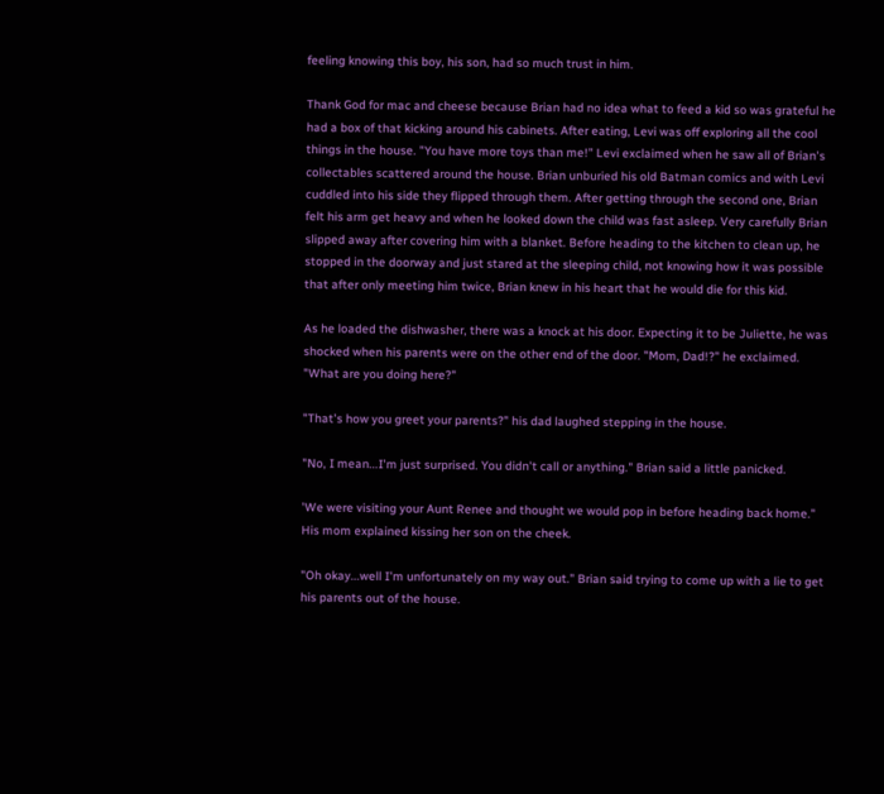feeling knowing this boy, his son, had so much trust in him.

Thank God for mac and cheese because Brian had no idea what to feed a kid so was grateful he had a box of that kicking around his cabinets. After eating, Levi was off exploring all the cool things in the house. "You have more toys than me!" Levi exclaimed when he saw all of Brian's collectables scattered around the house. Brian unburied his old Batman comics and with Levi cuddled into his side they flipped through them. After getting through the second one, Brian felt his arm get heavy and when he looked down the child was fast asleep. Very carefully Brian slipped away after covering him with a blanket. Before heading to the kitchen to clean up, he stopped in the doorway and just stared at the sleeping child, not knowing how it was possible that after only meeting him twice, Brian knew in his heart that he would die for this kid.

As he loaded the dishwasher, there was a knock at his door. Expecting it to be Juliette, he was shocked when his parents were on the other end of the door. "Mom, Dad!?" he exclaimed. "What are you doing here?"

"That's how you greet your parents?" his dad laughed stepping in the house.

"No, I mean...I'm just surprised. You didn't call or anything." Brian said a little panicked.

'We were visiting your Aunt Renee and thought we would pop in before heading back home." His mom explained kissing her son on the cheek.

"Oh okay...well I'm unfortunately on my way out." Brian said trying to come up with a lie to get his parents out of the house.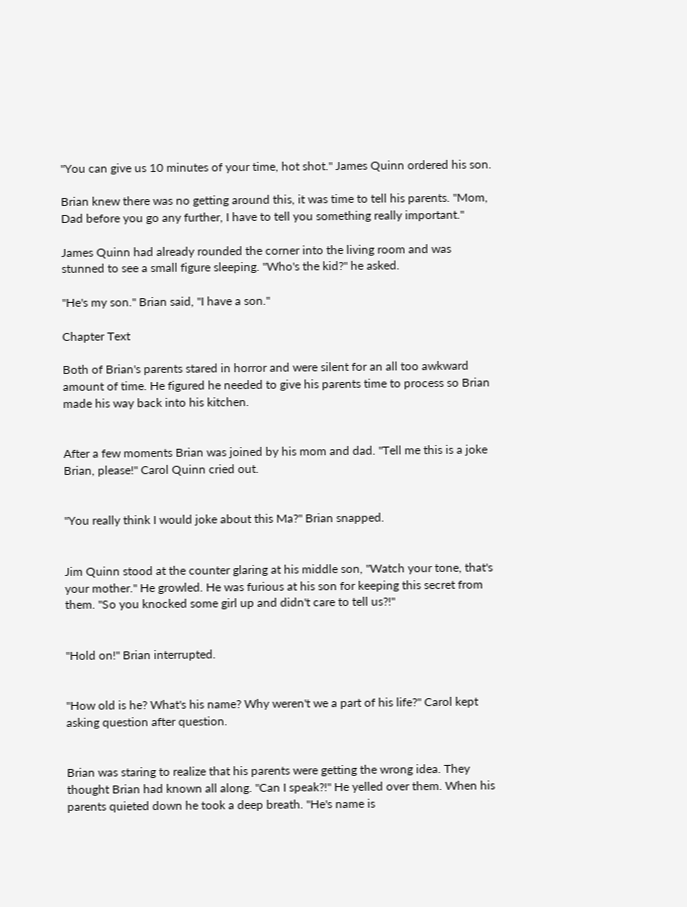"You can give us 10 minutes of your time, hot shot." James Quinn ordered his son.

Brian knew there was no getting around this, it was time to tell his parents. "Mom, Dad before you go any further, I have to tell you something really important."

James Quinn had already rounded the corner into the living room and was stunned to see a small figure sleeping. "Who's the kid?" he asked.

"He's my son." Brian said, "I have a son."

Chapter Text

Both of Brian's parents stared in horror and were silent for an all too awkward amount of time. He figured he needed to give his parents time to process so Brian made his way back into his kitchen.


After a few moments Brian was joined by his mom and dad. "Tell me this is a joke Brian, please!" Carol Quinn cried out.


"You really think I would joke about this Ma?" Brian snapped.


Jim Quinn stood at the counter glaring at his middle son, "Watch your tone, that's your mother." He growled. He was furious at his son for keeping this secret from them. "So you knocked some girl up and didn't care to tell us?!"


"Hold on!" Brian interrupted.


"How old is he? What's his name? Why weren't we a part of his life?" Carol kept asking question after question.


Brian was staring to realize that his parents were getting the wrong idea. They thought Brian had known all along. "Can I speak?!" He yelled over them. When his parents quieted down he took a deep breath. "He's name is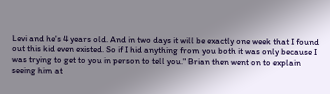Levi and he's 4 years old. And in two days it will be exactly one week that I found out this kid even existed. So if I hid anything from you both it was only because I was trying to get to you in person to tell you." Brian then went on to explain seeing him at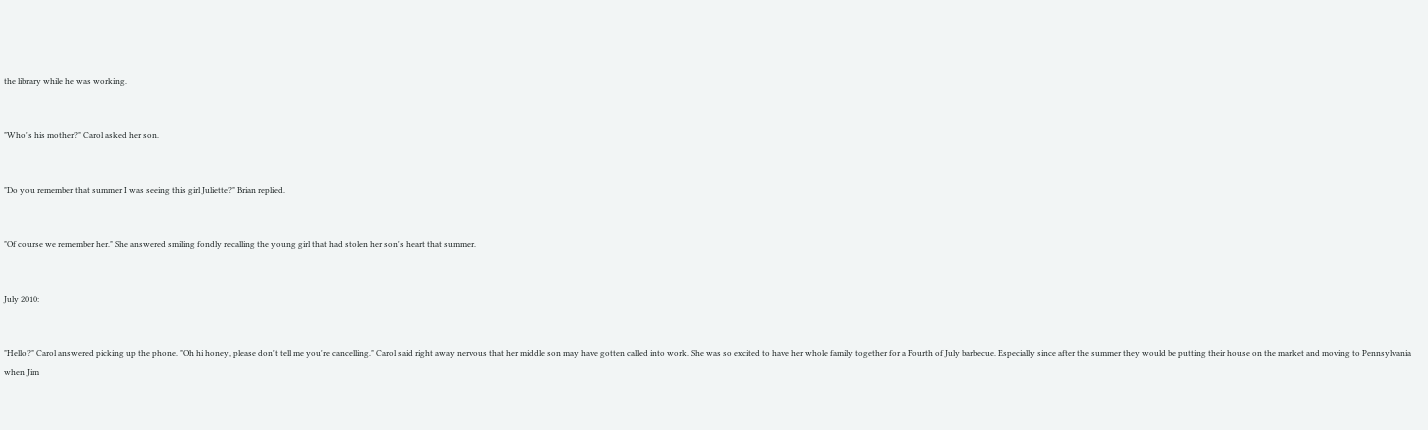the library while he was working.


"Who's his mother?" Carol asked her son.


"Do you remember that summer I was seeing this girl Juliette?" Brian replied.


"Of course we remember her." She answered smiling fondly recalling the young girl that had stolen her son's heart that summer.


July 2010:


"Hello?" Carol answered picking up the phone. "Oh hi honey, please don't tell me you're cancelling." Carol said right away nervous that her middle son may have gotten called into work. She was so excited to have her whole family together for a Fourth of July barbecue. Especially since after the summer they would be putting their house on the market and moving to Pennsylvania when Jim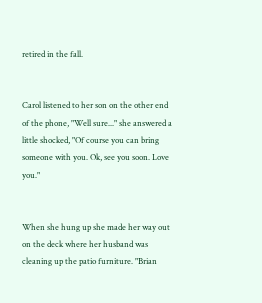retired in the fall.


Carol listened to her son on the other end of the phone, "Well sure..." she answered a little shocked, "Of course you can bring someone with you. Ok, see you soon. Love you."


When she hung up she made her way out on the deck where her husband was cleaning up the patio furniture. "Brian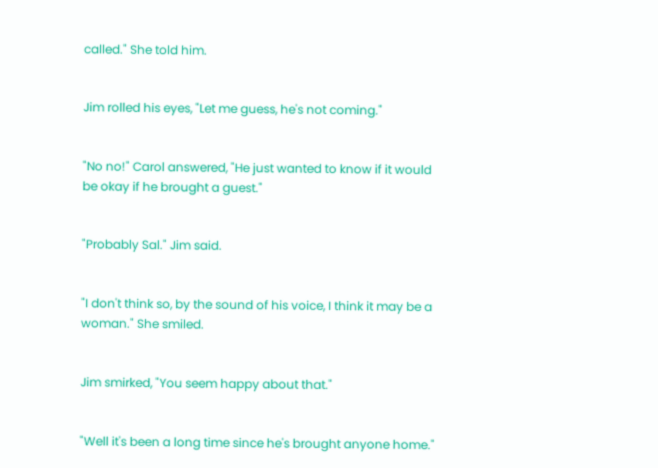called." She told him.


Jim rolled his eyes, "Let me guess, he's not coming."


"No no!" Carol answered, "He just wanted to know if it would be okay if he brought a guest."


"Probably Sal." Jim said.


"I don't think so, by the sound of his voice, I think it may be a woman." She smiled.


Jim smirked, "You seem happy about that."


"Well it's been a long time since he's brought anyone home."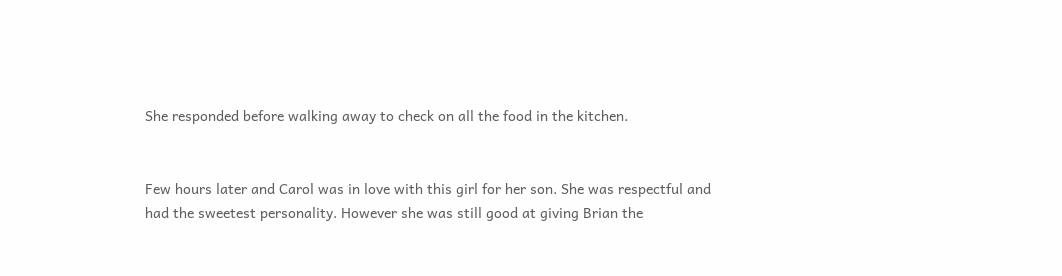She responded before walking away to check on all the food in the kitchen.


Few hours later and Carol was in love with this girl for her son. She was respectful and had the sweetest personality. However she was still good at giving Brian the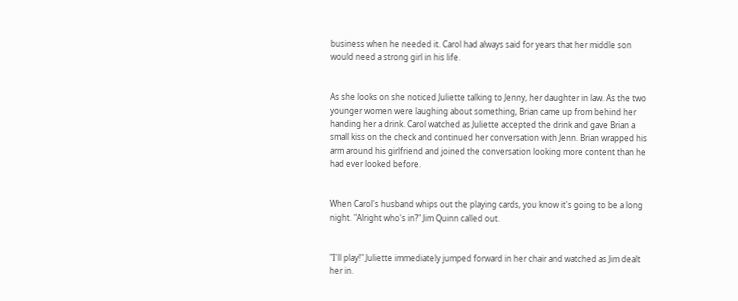business when he needed it. Carol had always said for years that her middle son would need a strong girl in his life.


As she looks on she noticed Juliette talking to Jenny, her daughter in law. As the two younger women were laughing about something, Brian came up from behind her handing her a drink. Carol watched as Juliette accepted the drink and gave Brian a small kiss on the check and continued her conversation with Jenn. Brian wrapped his arm around his girlfriend and joined the conversation looking more content than he had ever looked before.


When Carol's husband whips out the playing cards, you know it's going to be a long night. "Alright who's in?" Jim Quinn called out.


"I'll play!" Juliette immediately jumped forward in her chair and watched as Jim dealt her in.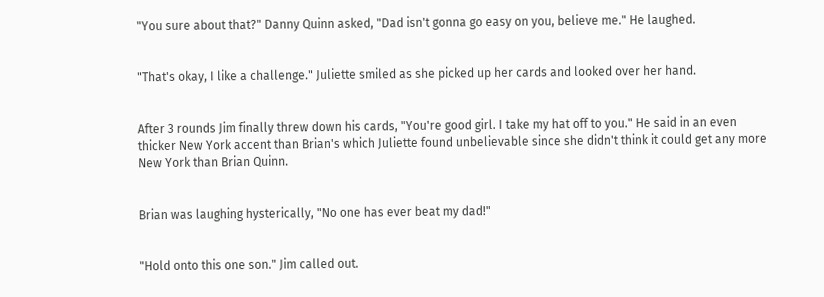"You sure about that?" Danny Quinn asked, "Dad isn't gonna go easy on you, believe me." He laughed.


"That's okay, I like a challenge." Juliette smiled as she picked up her cards and looked over her hand.


After 3 rounds Jim finally threw down his cards, "You're good girl. I take my hat off to you." He said in an even thicker New York accent than Brian's which Juliette found unbelievable since she didn't think it could get any more New York than Brian Quinn.


Brian was laughing hysterically, "No one has ever beat my dad!"


"Hold onto this one son." Jim called out.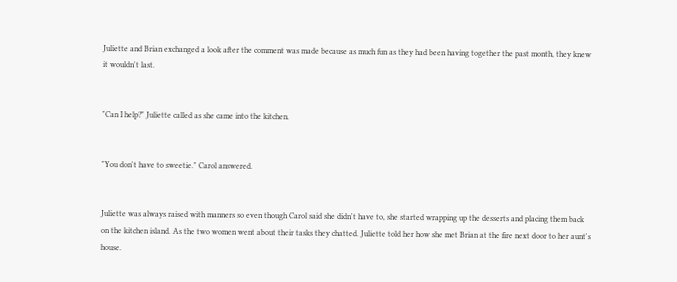Juliette and Brian exchanged a look after the comment was made because as much fun as they had been having together the past month, they knew it wouldn't last.


"Can I help?" Juliette called as she came into the kitchen.


"You don't have to sweetie." Carol answered.


Juliette was always raised with manners so even though Carol said she didn't have to, she started wrapping up the desserts and placing them back on the kitchen island. As the two women went about their tasks they chatted. Juliette told her how she met Brian at the fire next door to her aunt's house.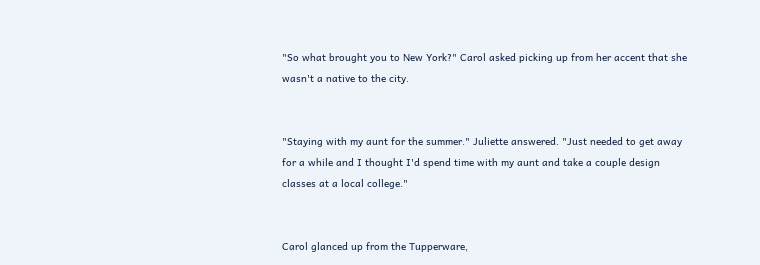"So what brought you to New York?" Carol asked picking up from her accent that she wasn't a native to the city.


"Staying with my aunt for the summer." Juliette answered. "Just needed to get away for a while and I thought I'd spend time with my aunt and take a couple design classes at a local college."


Carol glanced up from the Tupperware,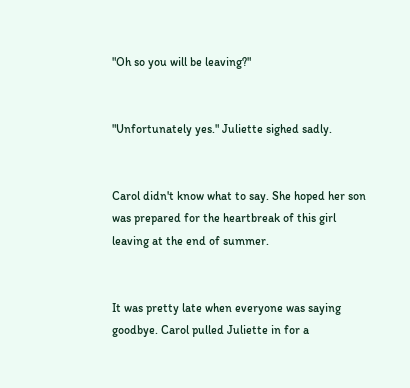"Oh so you will be leaving?"


"Unfortunately yes." Juliette sighed sadly.


Carol didn't know what to say. She hoped her son was prepared for the heartbreak of this girl leaving at the end of summer.


It was pretty late when everyone was saying goodbye. Carol pulled Juliette in for a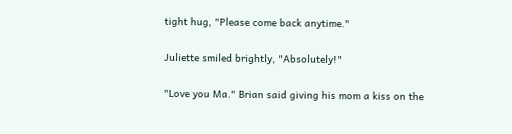tight hug, "Please come back anytime."


Juliette smiled brightly, "Absolutely!"


"Love you Ma." Brian said giving his mom a kiss on the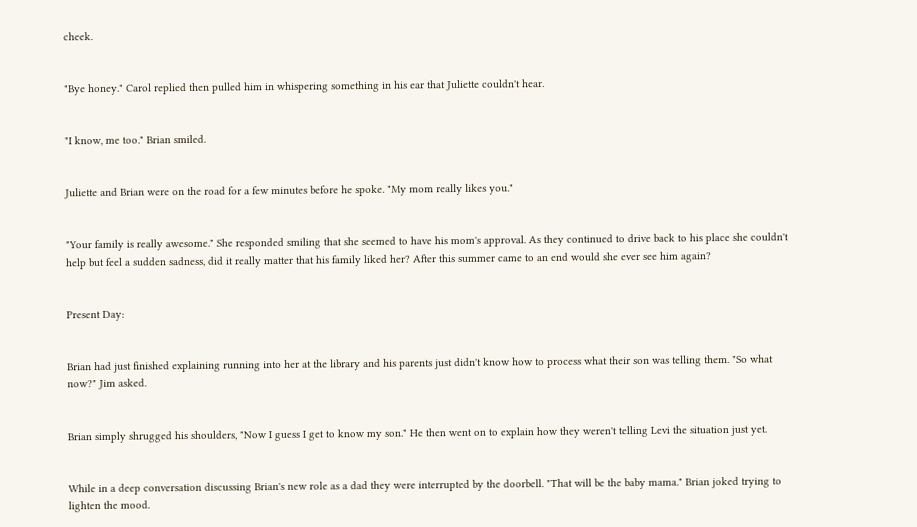cheek.


"Bye honey." Carol replied then pulled him in whispering something in his ear that Juliette couldn't hear.


"I know, me too." Brian smiled.


Juliette and Brian were on the road for a few minutes before he spoke. "My mom really likes you."


"Your family is really awesome." She responded smiling that she seemed to have his mom's approval. As they continued to drive back to his place she couldn't help but feel a sudden sadness, did it really matter that his family liked her? After this summer came to an end would she ever see him again?


Present Day:


Brian had just finished explaining running into her at the library and his parents just didn't know how to process what their son was telling them. "So what now?" Jim asked.


Brian simply shrugged his shoulders, "Now I guess I get to know my son." He then went on to explain how they weren't telling Levi the situation just yet.


While in a deep conversation discussing Brian's new role as a dad they were interrupted by the doorbell. "That will be the baby mama." Brian joked trying to lighten the mood.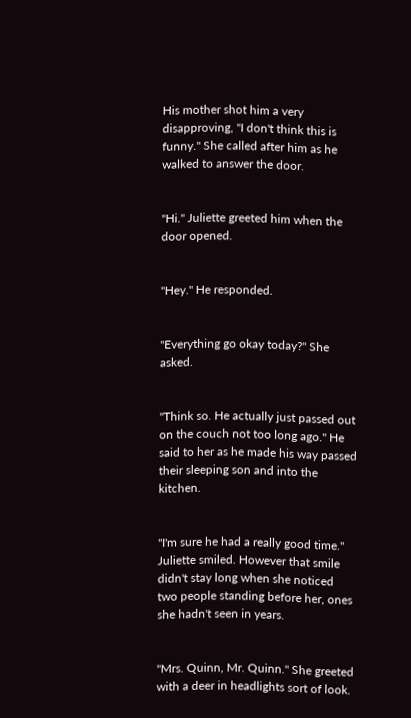His mother shot him a very disapproving, "I don't think this is funny." She called after him as he walked to answer the door.


"Hi." Juliette greeted him when the door opened.


"Hey." He responded.


"Everything go okay today?" She asked.


"Think so. He actually just passed out on the couch not too long ago." He said to her as he made his way passed their sleeping son and into the kitchen.


"I'm sure he had a really good time." Juliette smiled. However that smile didn't stay long when she noticed two people standing before her, ones she hadn't seen in years.


"Mrs. Quinn, Mr. Quinn." She greeted with a deer in headlights sort of look.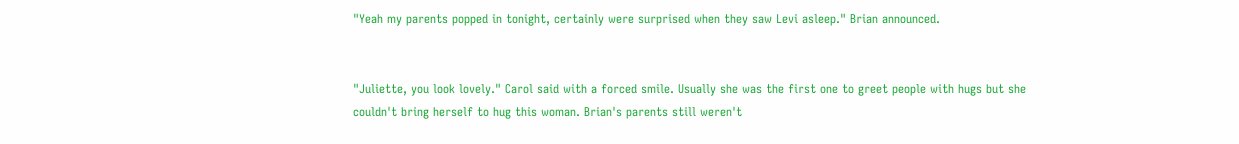"Yeah my parents popped in tonight, certainly were surprised when they saw Levi asleep." Brian announced.


"Juliette, you look lovely." Carol said with a forced smile. Usually she was the first one to greet people with hugs but she couldn't bring herself to hug this woman. Brian's parents still weren't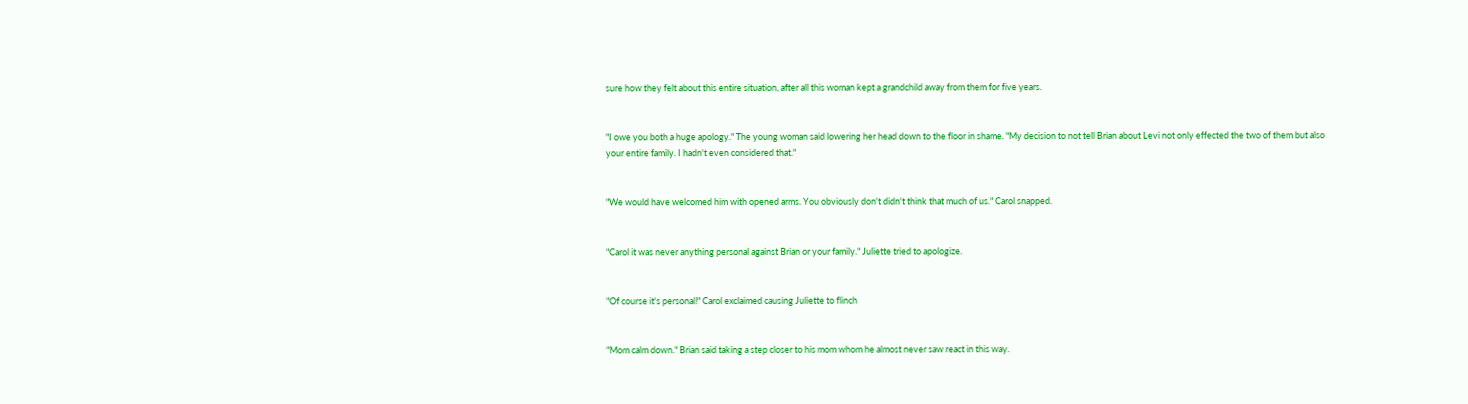sure how they felt about this entire situation, after all this woman kept a grandchild away from them for five years.


"I owe you both a huge apology." The young woman said lowering her head down to the floor in shame. "My decision to not tell Brian about Levi not only effected the two of them but also your entire family. I hadn't even considered that."


"We would have welcomed him with opened arms. You obviously don't didn't think that much of us." Carol snapped.


"Carol it was never anything personal against Brian or your family." Juliette tried to apologize.


"Of course it's personal!" Carol exclaimed causing Juliette to flinch


"Mom calm down." Brian said taking a step closer to his mom whom he almost never saw react in this way.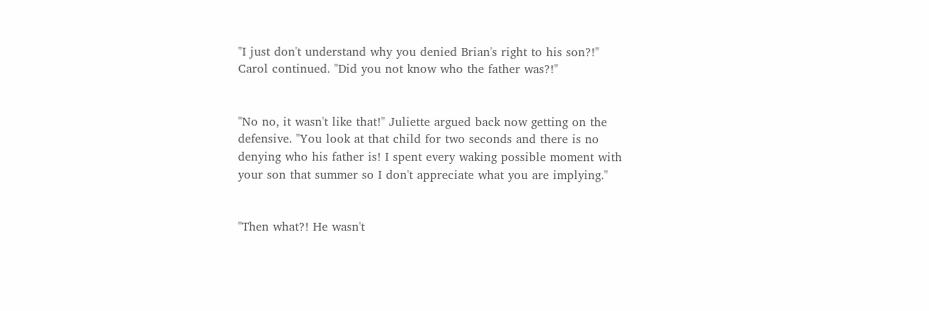"I just don't understand why you denied Brian's right to his son?!" Carol continued. "Did you not know who the father was?!"


"No no, it wasn't like that!" Juliette argued back now getting on the defensive. "You look at that child for two seconds and there is no denying who his father is! I spent every waking possible moment with your son that summer so I don't appreciate what you are implying."


"Then what?! He wasn't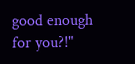good enough for you?!"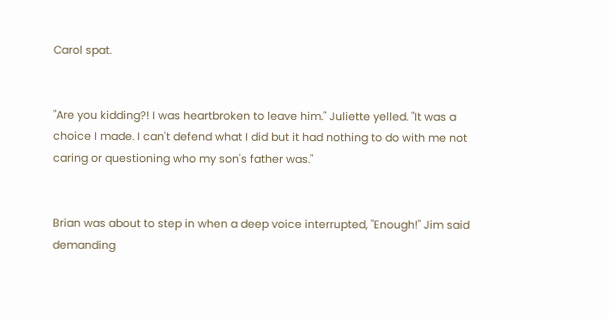Carol spat.


"Are you kidding?! I was heartbroken to leave him." Juliette yelled. "It was a choice I made. I can't defend what I did but it had nothing to do with me not caring or questioning who my son's father was."


Brian was about to step in when a deep voice interrupted, "Enough!" Jim said demanding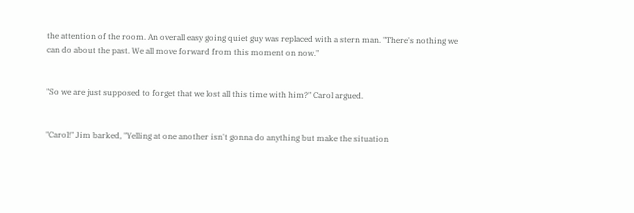the attention of the room. An overall easy going quiet guy was replaced with a stern man. "There's nothing we can do about the past. We all move forward from this moment on now."


"So we are just supposed to forget that we lost all this time with him?" Carol argued.


"Carol!" Jim barked, "Yelling at one another isn't gonna do anything but make the situation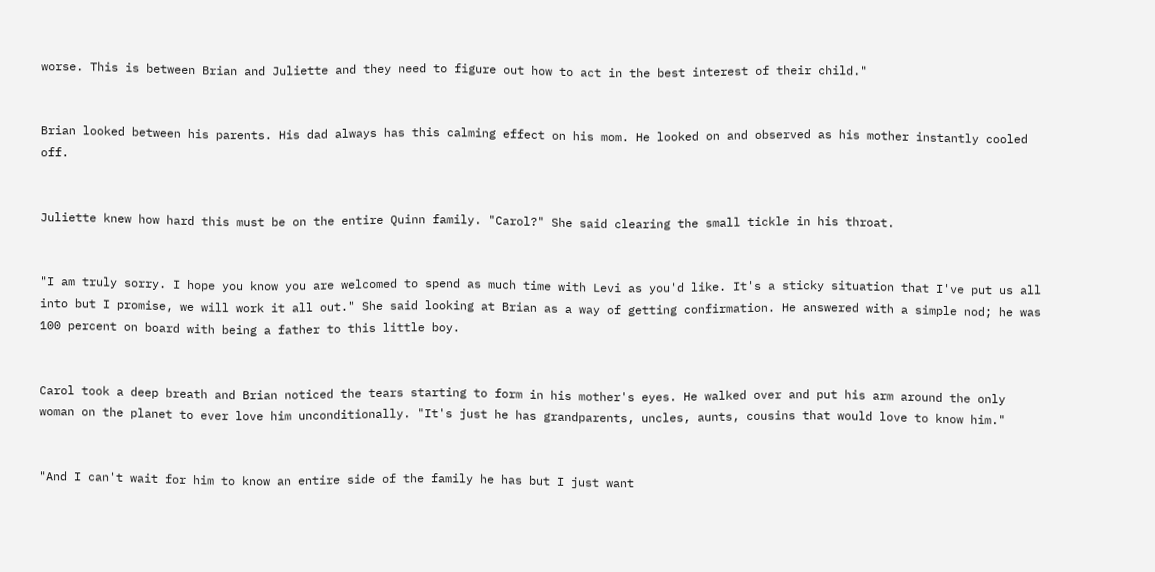worse. This is between Brian and Juliette and they need to figure out how to act in the best interest of their child."


Brian looked between his parents. His dad always has this calming effect on his mom. He looked on and observed as his mother instantly cooled off.


Juliette knew how hard this must be on the entire Quinn family. "Carol?" She said clearing the small tickle in his throat.


"I am truly sorry. I hope you know you are welcomed to spend as much time with Levi as you'd like. It's a sticky situation that I've put us all into but I promise, we will work it all out." She said looking at Brian as a way of getting confirmation. He answered with a simple nod; he was 100 percent on board with being a father to this little boy.


Carol took a deep breath and Brian noticed the tears starting to form in his mother's eyes. He walked over and put his arm around the only woman on the planet to ever love him unconditionally. "It's just he has grandparents, uncles, aunts, cousins that would love to know him."


"And I can't wait for him to know an entire side of the family he has but I just want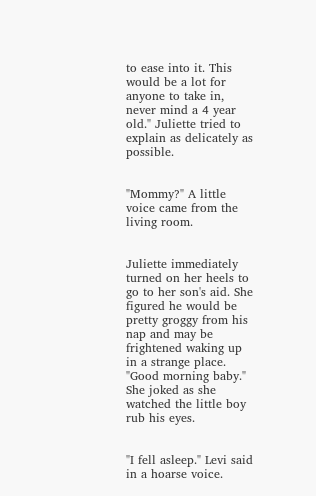to ease into it. This would be a lot for anyone to take in, never mind a 4 year old." Juliette tried to explain as delicately as possible.


"Mommy?" A little voice came from the living room.


Juliette immediately turned on her heels to go to her son's aid. She figured he would be pretty groggy from his nap and may be frightened waking up in a strange place. "Good morning baby." She joked as she watched the little boy rub his eyes.


"I fell asleep." Levi said in a hoarse voice.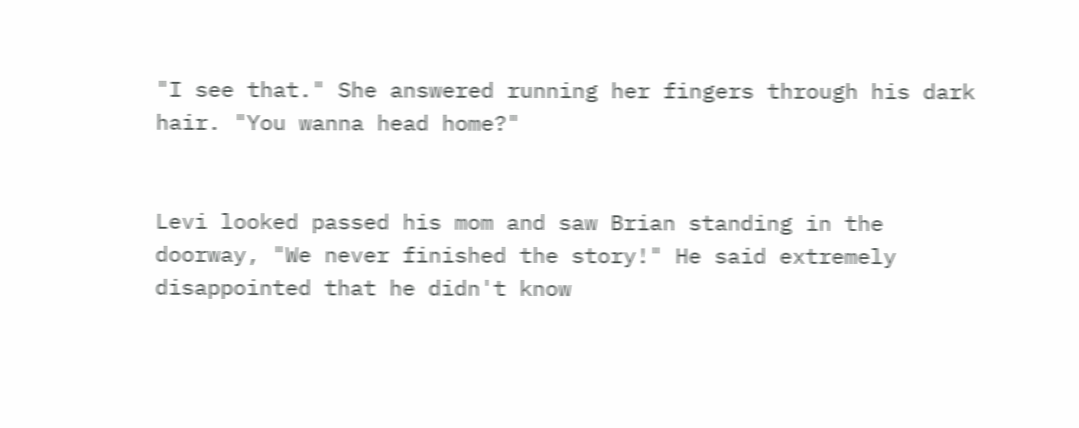"I see that." She answered running her fingers through his dark hair. "You wanna head home?"


Levi looked passed his mom and saw Brian standing in the doorway, "We never finished the story!" He said extremely disappointed that he didn't know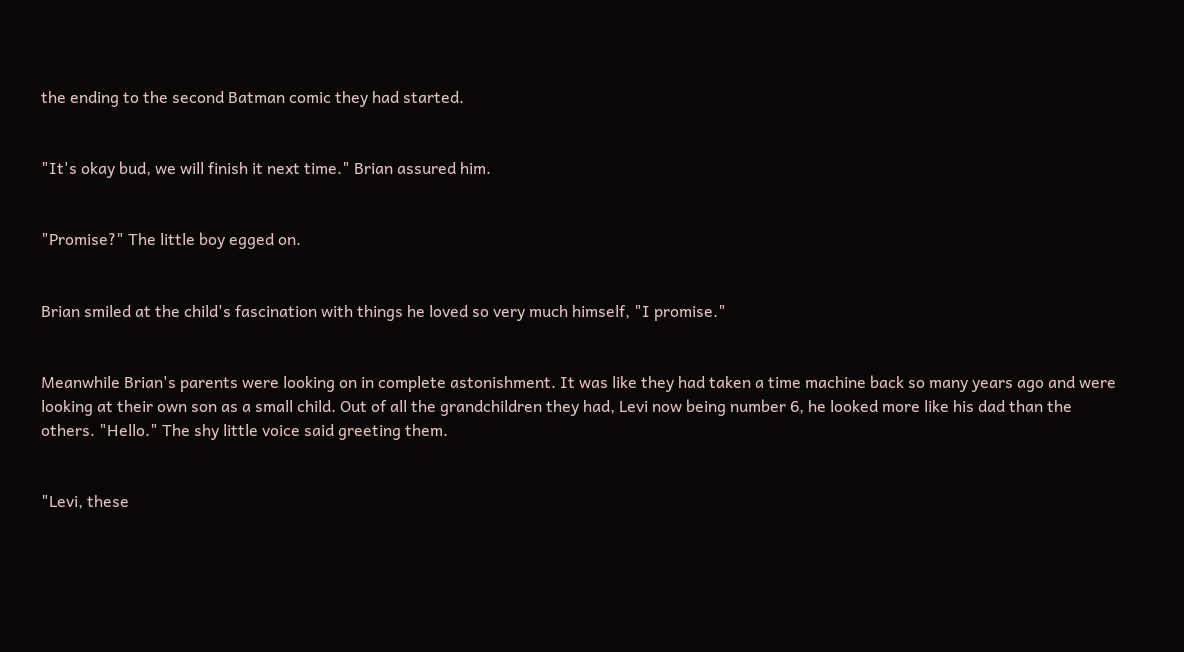the ending to the second Batman comic they had started.


"It's okay bud, we will finish it next time." Brian assured him.


"Promise?" The little boy egged on.


Brian smiled at the child's fascination with things he loved so very much himself, "I promise."


Meanwhile Brian's parents were looking on in complete astonishment. It was like they had taken a time machine back so many years ago and were looking at their own son as a small child. Out of all the grandchildren they had, Levi now being number 6, he looked more like his dad than the others. "Hello." The shy little voice said greeting them.


"Levi, these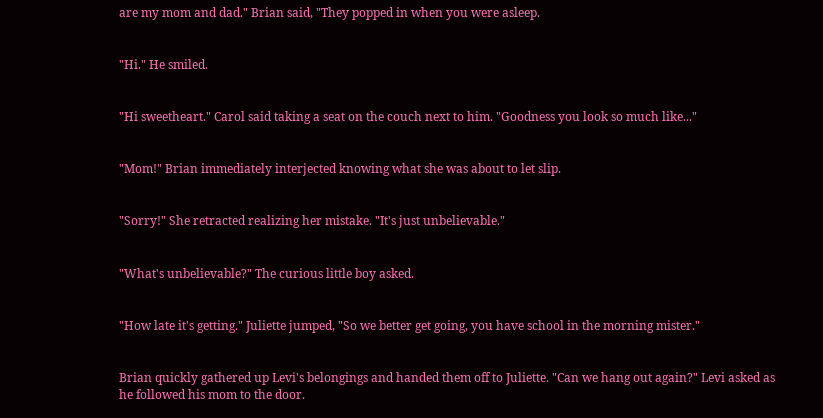are my mom and dad." Brian said, "They popped in when you were asleep.


"Hi." He smiled.


"Hi sweetheart." Carol said taking a seat on the couch next to him. "Goodness you look so much like..."


"Mom!" Brian immediately interjected knowing what she was about to let slip.


"Sorry!" She retracted realizing her mistake. "It's just unbelievable."


"What's unbelievable?" The curious little boy asked.


"How late it's getting." Juliette jumped, "So we better get going, you have school in the morning mister."


Brian quickly gathered up Levi's belongings and handed them off to Juliette. "Can we hang out again?" Levi asked as he followed his mom to the door.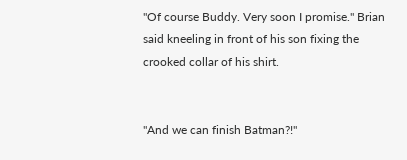"Of course Buddy. Very soon I promise." Brian said kneeling in front of his son fixing the crooked collar of his shirt.


"And we can finish Batman?!"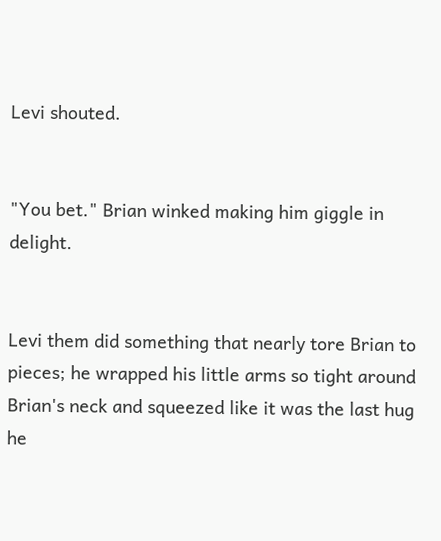Levi shouted.


"You bet." Brian winked making him giggle in delight.


Levi them did something that nearly tore Brian to pieces; he wrapped his little arms so tight around Brian's neck and squeezed like it was the last hug he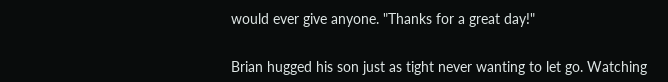would ever give anyone. "Thanks for a great day!"


Brian hugged his son just as tight never wanting to let go. Watching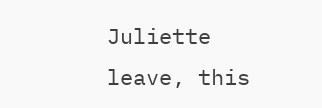Juliette leave, this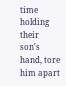time holding their son's hand, tore him apart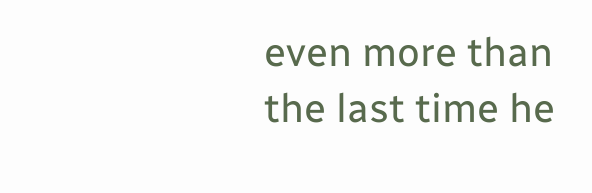even more than the last time he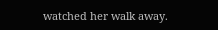watched her walk away.